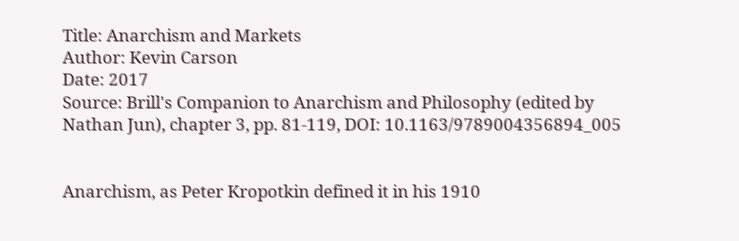Title: Anarchism and Markets
Author: Kevin Carson
Date: 2017
Source: Brill's Companion to Anarchism and Philosophy (edited by Nathan Jun), chapter 3, pp. 81-119, DOI: 10.1163/9789004356894_005


Anarchism, as Peter Kropotkin defined it in his 1910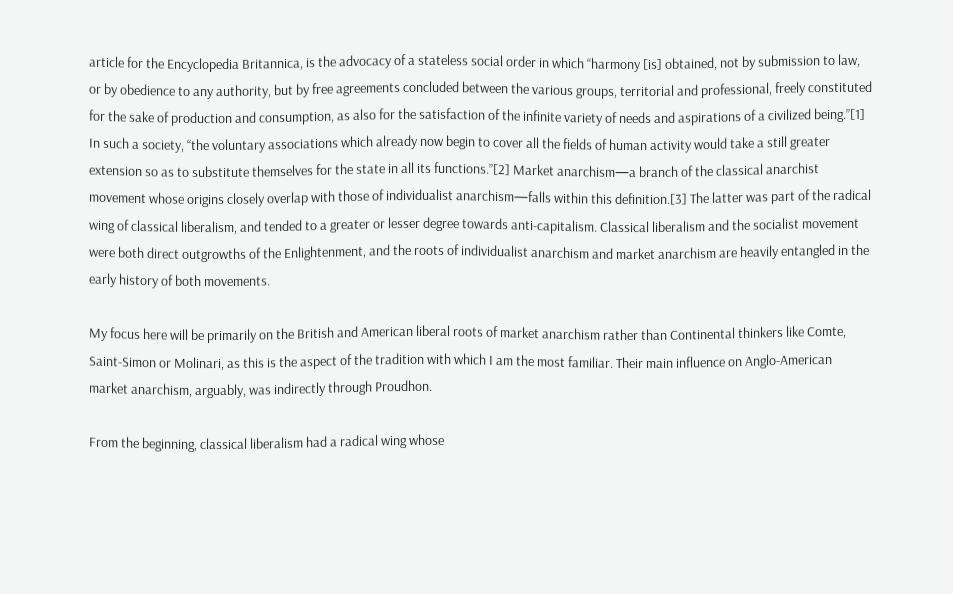article for the Encyclopedia Britannica, is the advocacy of a stateless social order in which “harmony [is] obtained, not by submission to law, or by obedience to any authority, but by free agreements concluded between the various groups, territorial and professional, freely constituted for the sake of production and consumption, as also for the satisfaction of the infinite variety of needs and aspirations of a civilized being.”[1] In such a society, “the voluntary associations which already now begin to cover all the fields of human activity would take a still greater extension so as to substitute themselves for the state in all its functions.”[2] Market anarchism—a branch of the classical anarchist movement whose origins closely overlap with those of individualist anarchism—falls within this definition.[3] The latter was part of the radical wing of classical liberalism, and tended to a greater or lesser degree towards anti-capitalism. Classical liberalism and the socialist movement were both direct outgrowths of the Enlightenment, and the roots of individualist anarchism and market anarchism are heavily entangled in the early history of both movements.

My focus here will be primarily on the British and American liberal roots of market anarchism rather than Continental thinkers like Comte, Saint-Simon or Molinari, as this is the aspect of the tradition with which I am the most familiar. Their main influence on Anglo-American market anarchism, arguably, was indirectly through Proudhon.

From the beginning, classical liberalism had a radical wing whose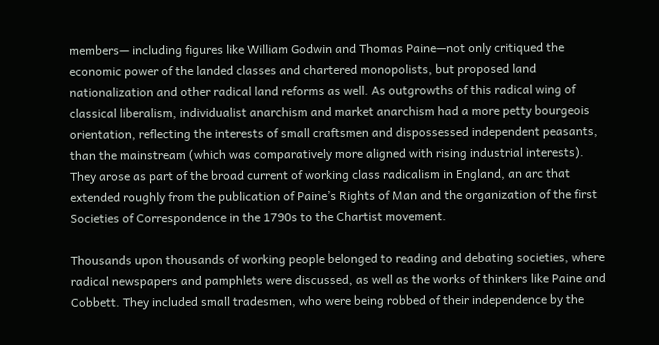members— including figures like William Godwin and Thomas Paine—not only critiqued the economic power of the landed classes and chartered monopolists, but proposed land nationalization and other radical land reforms as well. As outgrowths of this radical wing of classical liberalism, individualist anarchism and market anarchism had a more petty bourgeois orientation, reflecting the interests of small craftsmen and dispossessed independent peasants, than the mainstream (which was comparatively more aligned with rising industrial interests). They arose as part of the broad current of working class radicalism in England, an arc that extended roughly from the publication of Paine’s Rights of Man and the organization of the first Societies of Correspondence in the 1790s to the Chartist movement.

Thousands upon thousands of working people belonged to reading and debating societies, where radical newspapers and pamphlets were discussed, as well as the works of thinkers like Paine and Cobbett. They included small tradesmen, who were being robbed of their independence by the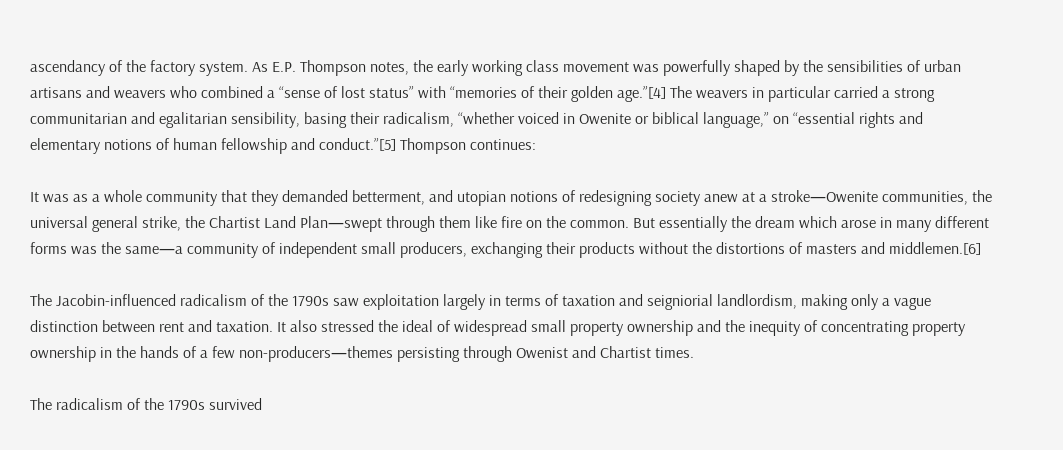ascendancy of the factory system. As E.P. Thompson notes, the early working class movement was powerfully shaped by the sensibilities of urban artisans and weavers who combined a “sense of lost status” with “memories of their golden age.”[4] The weavers in particular carried a strong communitarian and egalitarian sensibility, basing their radicalism, “whether voiced in Owenite or biblical language,” on “essential rights and elementary notions of human fellowship and conduct.”[5] Thompson continues:

It was as a whole community that they demanded betterment, and utopian notions of redesigning society anew at a stroke—Owenite communities, the universal general strike, the Chartist Land Plan—swept through them like fire on the common. But essentially the dream which arose in many different forms was the same—a community of independent small producers, exchanging their products without the distortions of masters and middlemen.[6]

The Jacobin-influenced radicalism of the 1790s saw exploitation largely in terms of taxation and seigniorial landlordism, making only a vague distinction between rent and taxation. It also stressed the ideal of widespread small property ownership and the inequity of concentrating property ownership in the hands of a few non-producers—themes persisting through Owenist and Chartist times.

The radicalism of the 1790s survived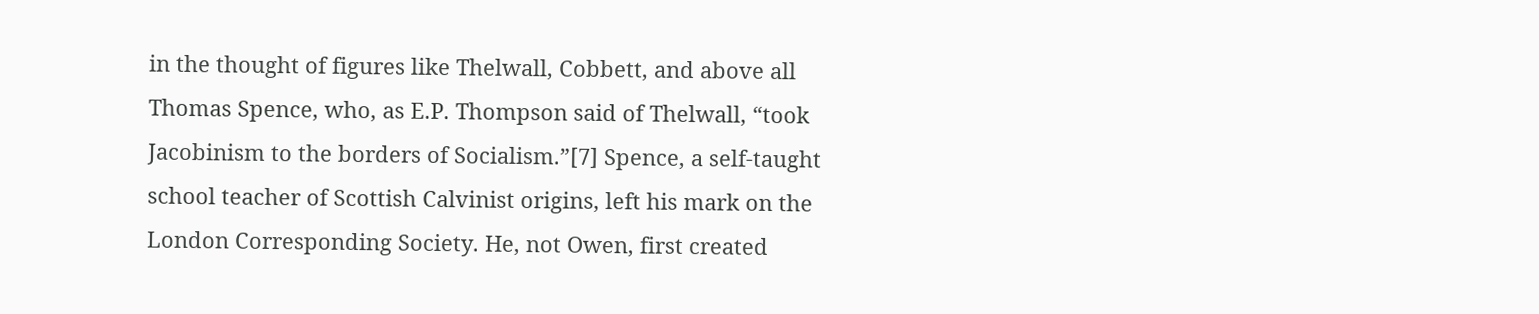in the thought of figures like Thelwall, Cobbett, and above all Thomas Spence, who, as E.P. Thompson said of Thelwall, “took Jacobinism to the borders of Socialism.”[7] Spence, a self-taught school teacher of Scottish Calvinist origins, left his mark on the London Corresponding Society. He, not Owen, first created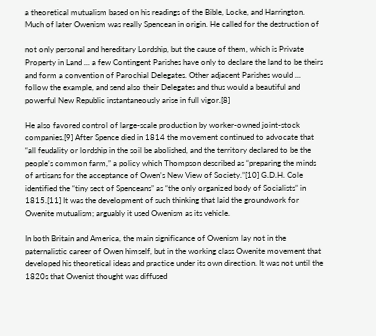a theoretical mutualism based on his readings of the Bible, Locke, and Harrington. Much of later Owenism was really Spencean in origin. He called for the destruction of

not only personal and hereditary Lordship, but the cause of them, which is Private Property in Land ... a few Contingent Parishes have only to declare the land to be theirs and form a convention of Parochial Delegates. Other adjacent Parishes would ... follow the example, and send also their Delegates and thus would a beautiful and powerful New Republic instantaneously arise in full vigor.[8]

He also favored control of large-scale production by worker-owned joint-stock companies.[9] After Spence died in 1814 the movement continued to advocate that “all feudality or lordship in the soil be abolished, and the territory declared to be the people’s common farm,” a policy which Thompson described as “preparing the minds of artisans for the acceptance of Owen’s New View of Society.”[10] G.D.H. Cole identified the “tiny sect of Spenceans” as “the only organized body of Socialists” in 1815.[11] It was the development of such thinking that laid the groundwork for Owenite mutualism; arguably it used Owenism as its vehicle.

In both Britain and America, the main significance of Owenism lay not in the paternalistic career of Owen himself, but in the working class Owenite movement that developed his theoretical ideas and practice under its own direction. It was not until the 1820s that Owenist thought was diffused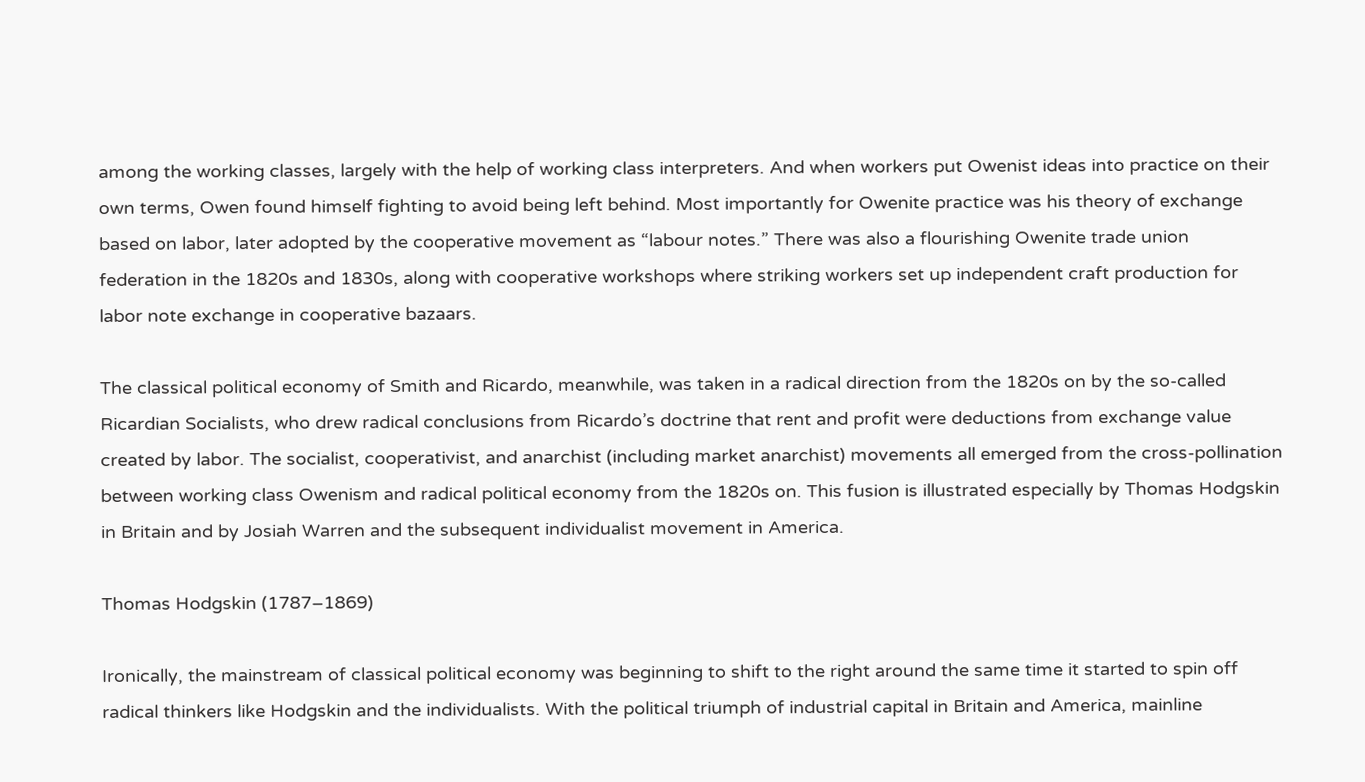among the working classes, largely with the help of working class interpreters. And when workers put Owenist ideas into practice on their own terms, Owen found himself fighting to avoid being left behind. Most importantly for Owenite practice was his theory of exchange based on labor, later adopted by the cooperative movement as “labour notes.” There was also a flourishing Owenite trade union federation in the 1820s and 1830s, along with cooperative workshops where striking workers set up independent craft production for labor note exchange in cooperative bazaars.

The classical political economy of Smith and Ricardo, meanwhile, was taken in a radical direction from the 1820s on by the so-called Ricardian Socialists, who drew radical conclusions from Ricardo’s doctrine that rent and profit were deductions from exchange value created by labor. The socialist, cooperativist, and anarchist (including market anarchist) movements all emerged from the cross-pollination between working class Owenism and radical political economy from the 1820s on. This fusion is illustrated especially by Thomas Hodgskin in Britain and by Josiah Warren and the subsequent individualist movement in America.

Thomas Hodgskin (1787–1869)

Ironically, the mainstream of classical political economy was beginning to shift to the right around the same time it started to spin off radical thinkers like Hodgskin and the individualists. With the political triumph of industrial capital in Britain and America, mainline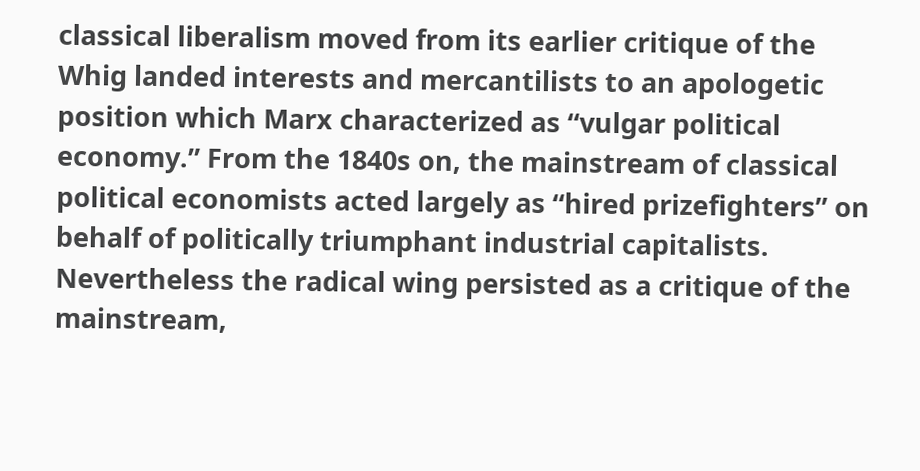classical liberalism moved from its earlier critique of the Whig landed interests and mercantilists to an apologetic position which Marx characterized as “vulgar political economy.” From the 1840s on, the mainstream of classical political economists acted largely as “hired prizefighters” on behalf of politically triumphant industrial capitalists. Nevertheless the radical wing persisted as a critique of the mainstream,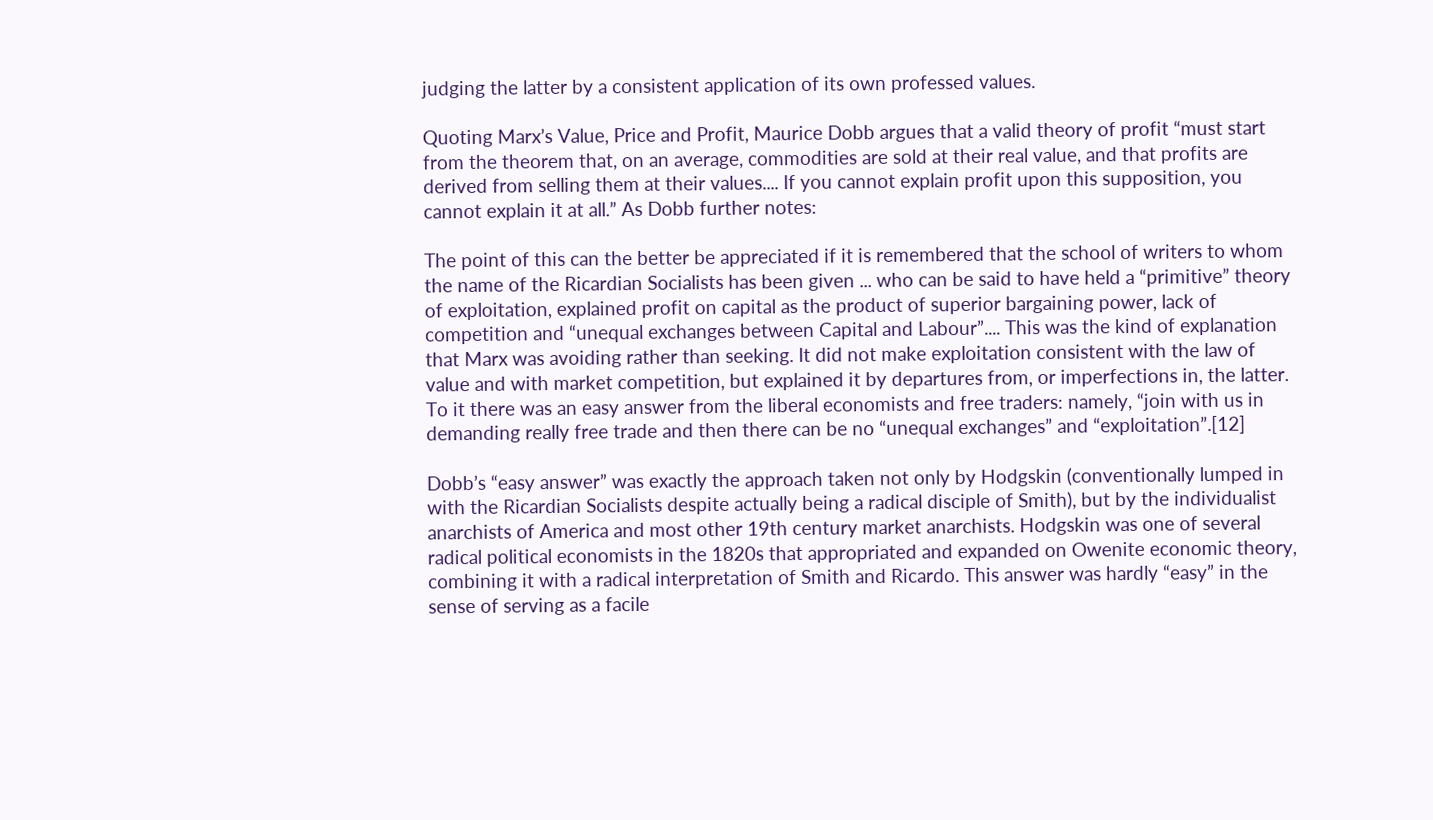judging the latter by a consistent application of its own professed values.

Quoting Marx’s Value, Price and Profit, Maurice Dobb argues that a valid theory of profit “must start from the theorem that, on an average, commodities are sold at their real value, and that profits are derived from selling them at their values.... If you cannot explain profit upon this supposition, you cannot explain it at all.” As Dobb further notes:

The point of this can the better be appreciated if it is remembered that the school of writers to whom the name of the Ricardian Socialists has been given ... who can be said to have held a “primitive” theory of exploitation, explained profit on capital as the product of superior bargaining power, lack of competition and “unequal exchanges between Capital and Labour”.... This was the kind of explanation that Marx was avoiding rather than seeking. It did not make exploitation consistent with the law of value and with market competition, but explained it by departures from, or imperfections in, the latter. To it there was an easy answer from the liberal economists and free traders: namely, “join with us in demanding really free trade and then there can be no “unequal exchanges” and “exploitation”.[12]

Dobb’s “easy answer” was exactly the approach taken not only by Hodgskin (conventionally lumped in with the Ricardian Socialists despite actually being a radical disciple of Smith), but by the individualist anarchists of America and most other 19th century market anarchists. Hodgskin was one of several radical political economists in the 1820s that appropriated and expanded on Owenite economic theory, combining it with a radical interpretation of Smith and Ricardo. This answer was hardly “easy” in the sense of serving as a facile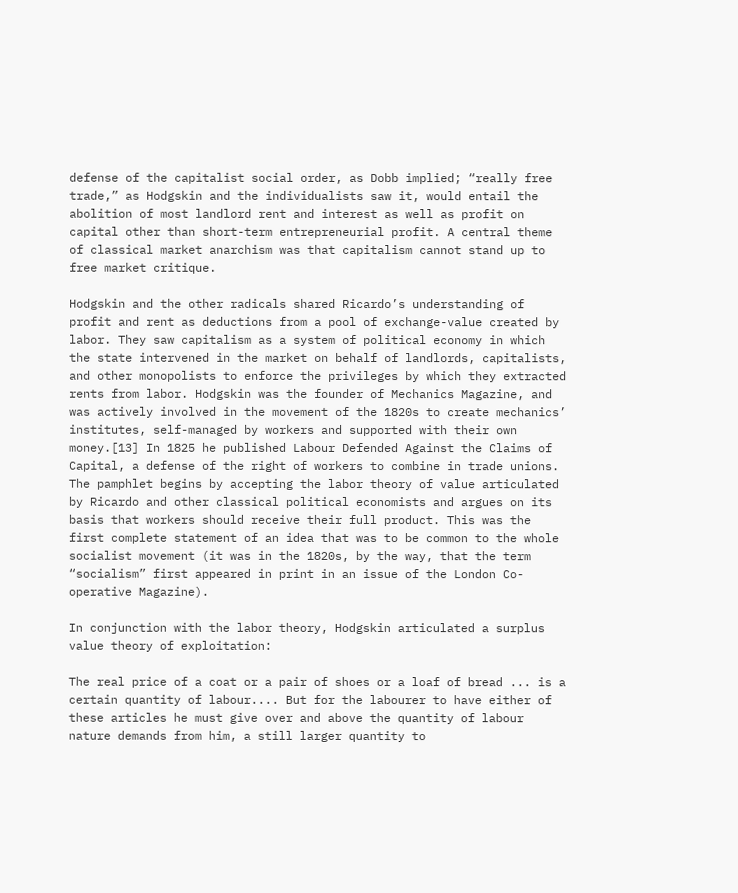defense of the capitalist social order, as Dobb implied; “really free trade,” as Hodgskin and the individualists saw it, would entail the abolition of most landlord rent and interest as well as profit on capital other than short-term entrepreneurial profit. A central theme of classical market anarchism was that capitalism cannot stand up to free market critique.

Hodgskin and the other radicals shared Ricardo’s understanding of profit and rent as deductions from a pool of exchange-value created by labor. They saw capitalism as a system of political economy in which the state intervened in the market on behalf of landlords, capitalists, and other monopolists to enforce the privileges by which they extracted rents from labor. Hodgskin was the founder of Mechanics Magazine, and was actively involved in the movement of the 1820s to create mechanics’ institutes, self-managed by workers and supported with their own money.[13] In 1825 he published Labour Defended Against the Claims of Capital, a defense of the right of workers to combine in trade unions. The pamphlet begins by accepting the labor theory of value articulated by Ricardo and other classical political economists and argues on its basis that workers should receive their full product. This was the first complete statement of an idea that was to be common to the whole socialist movement (it was in the 1820s, by the way, that the term “socialism” first appeared in print in an issue of the London Co-operative Magazine).

In conjunction with the labor theory, Hodgskin articulated a surplus value theory of exploitation:

The real price of a coat or a pair of shoes or a loaf of bread ... is a certain quantity of labour.... But for the labourer to have either of these articles he must give over and above the quantity of labour nature demands from him, a still larger quantity to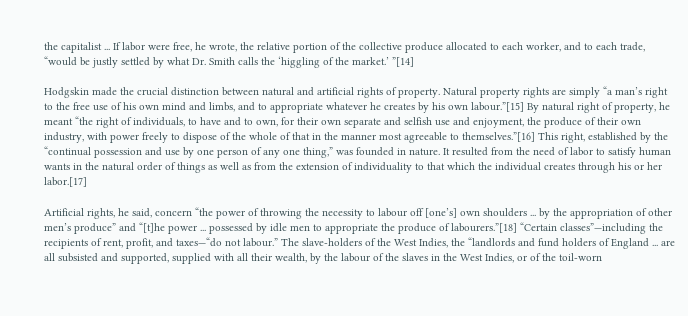the capitalist ... If labor were free, he wrote, the relative portion of the collective produce allocated to each worker, and to each trade, “would be justly settled by what Dr. Smith calls the ‘higgling of the market.’ ”[14]

Hodgskin made the crucial distinction between natural and artificial rights of property. Natural property rights are simply “a man’s right to the free use of his own mind and limbs, and to appropriate whatever he creates by his own labour.”[15] By natural right of property, he meant “the right of individuals, to have and to own, for their own separate and selfish use and enjoyment, the produce of their own industry, with power freely to dispose of the whole of that in the manner most agreeable to themselves.”[16] This right, established by the “continual possession and use by one person of any one thing,” was founded in nature. It resulted from the need of labor to satisfy human wants in the natural order of things as well as from the extension of individuality to that which the individual creates through his or her labor.[17]

Artificial rights, he said, concern “the power of throwing the necessity to labour off [one’s] own shoulders ... by the appropriation of other men’s produce” and “[t]he power ... possessed by idle men to appropriate the produce of labourers.”[18] “Certain classes”—including the recipients of rent, profit, and taxes—“do not labour.” The slave-holders of the West Indies, the “landlords and fund holders of England ... are all subsisted and supported, supplied with all their wealth, by the labour of the slaves in the West Indies, or of the toil-worn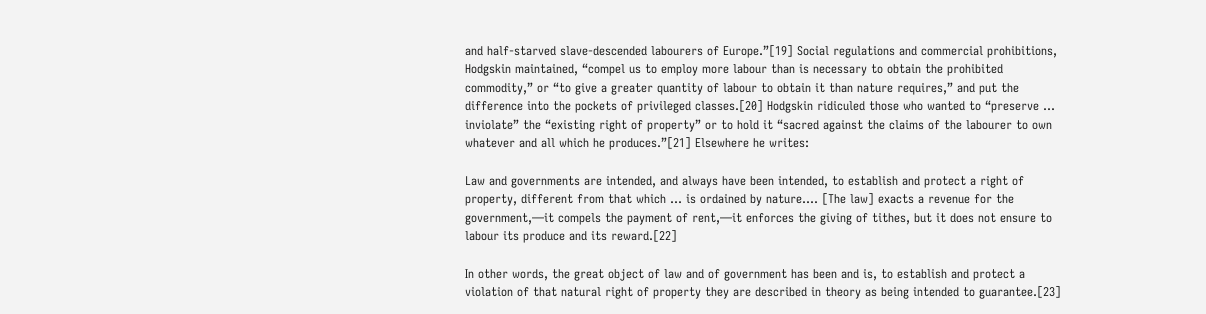and half-starved slave-descended labourers of Europe.”[19] Social regulations and commercial prohibitions, Hodgskin maintained, “compel us to employ more labour than is necessary to obtain the prohibited commodity,” or “to give a greater quantity of labour to obtain it than nature requires,” and put the difference into the pockets of privileged classes.[20] Hodgskin ridiculed those who wanted to “preserve ... inviolate” the “existing right of property” or to hold it “sacred against the claims of the labourer to own whatever and all which he produces.”[21] Elsewhere he writes:

Law and governments are intended, and always have been intended, to establish and protect a right of property, different from that which ... is ordained by nature.... [The law] exacts a revenue for the government,—it compels the payment of rent,—it enforces the giving of tithes, but it does not ensure to labour its produce and its reward.[22]

In other words, the great object of law and of government has been and is, to establish and protect a violation of that natural right of property they are described in theory as being intended to guarantee.[23]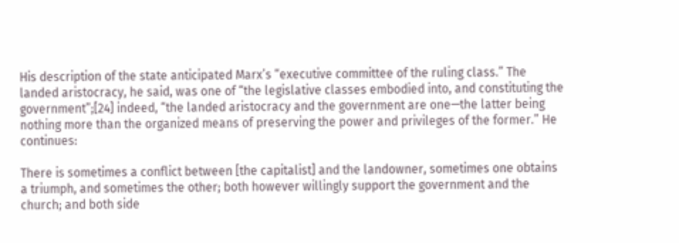His description of the state anticipated Marx’s “executive committee of the ruling class.” The landed aristocracy, he said, was one of “the legislative classes embodied into, and constituting the government”;[24] indeed, “the landed aristocracy and the government are one—the latter being nothing more than the organized means of preserving the power and privileges of the former.” He continues:

There is sometimes a conflict between [the capitalist] and the landowner, sometimes one obtains a triumph, and sometimes the other; both however willingly support the government and the church; and both side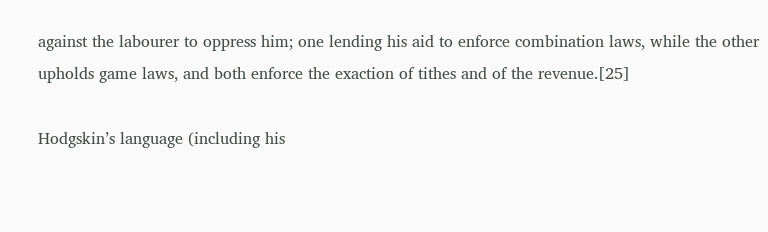against the labourer to oppress him; one lending his aid to enforce combination laws, while the other upholds game laws, and both enforce the exaction of tithes and of the revenue.[25]

Hodgskin’s language (including his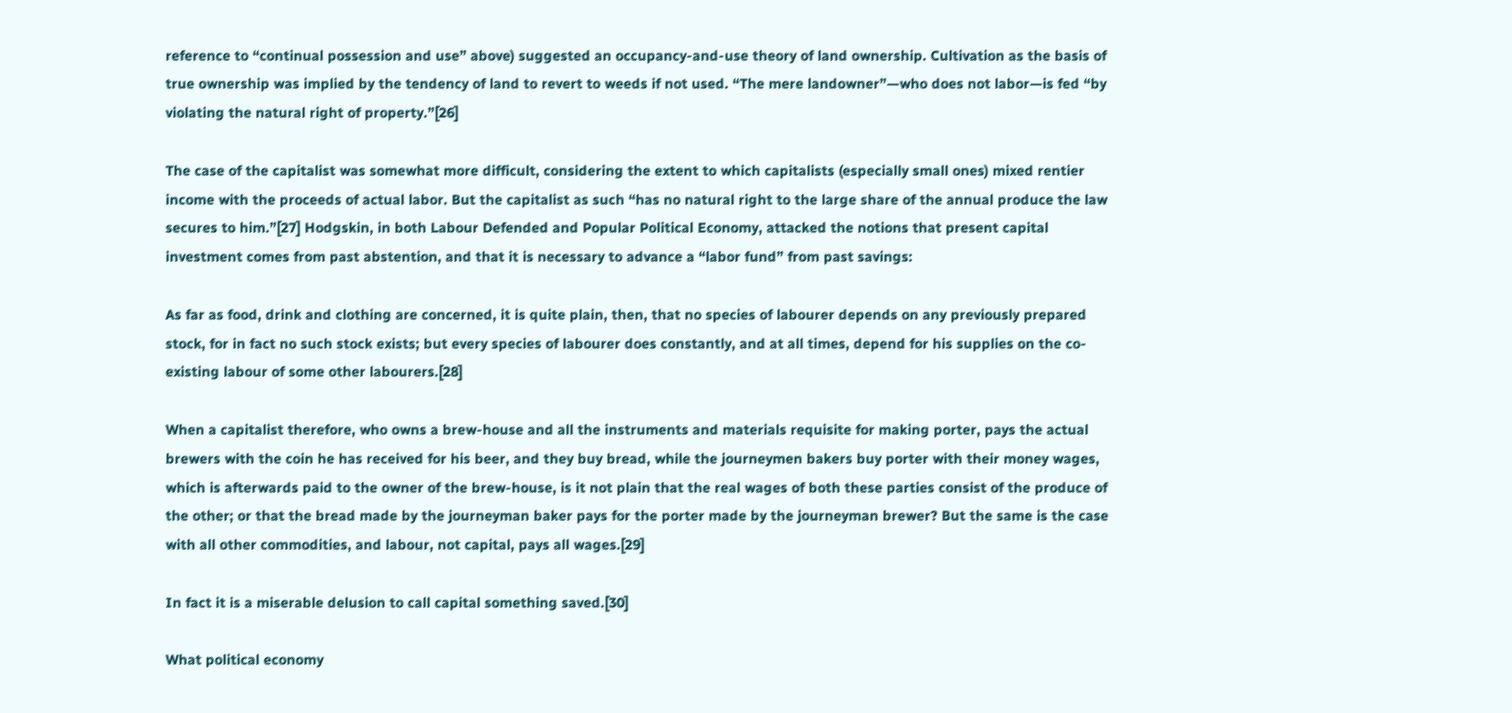reference to “continual possession and use” above) suggested an occupancy-and-use theory of land ownership. Cultivation as the basis of true ownership was implied by the tendency of land to revert to weeds if not used. “The mere landowner”—who does not labor—is fed “by violating the natural right of property.”[26]

The case of the capitalist was somewhat more difficult, considering the extent to which capitalists (especially small ones) mixed rentier income with the proceeds of actual labor. But the capitalist as such “has no natural right to the large share of the annual produce the law secures to him.”[27] Hodgskin, in both Labour Defended and Popular Political Economy, attacked the notions that present capital investment comes from past abstention, and that it is necessary to advance a “labor fund” from past savings:

As far as food, drink and clothing are concerned, it is quite plain, then, that no species of labourer depends on any previously prepared stock, for in fact no such stock exists; but every species of labourer does constantly, and at all times, depend for his supplies on the co-existing labour of some other labourers.[28]

When a capitalist therefore, who owns a brew-house and all the instruments and materials requisite for making porter, pays the actual brewers with the coin he has received for his beer, and they buy bread, while the journeymen bakers buy porter with their money wages, which is afterwards paid to the owner of the brew-house, is it not plain that the real wages of both these parties consist of the produce of the other; or that the bread made by the journeyman baker pays for the porter made by the journeyman brewer? But the same is the case with all other commodities, and labour, not capital, pays all wages.[29]

In fact it is a miserable delusion to call capital something saved.[30]

What political economy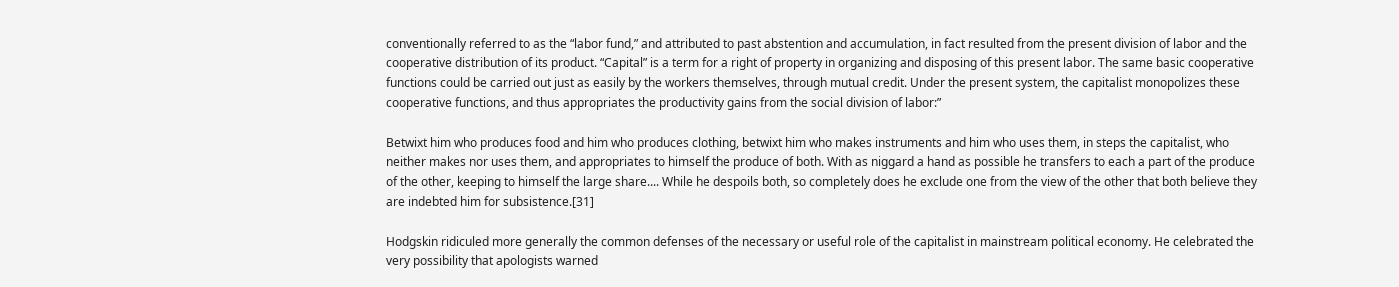conventionally referred to as the “labor fund,” and attributed to past abstention and accumulation, in fact resulted from the present division of labor and the cooperative distribution of its product. “Capital” is a term for a right of property in organizing and disposing of this present labor. The same basic cooperative functions could be carried out just as easily by the workers themselves, through mutual credit. Under the present system, the capitalist monopolizes these cooperative functions, and thus appropriates the productivity gains from the social division of labor:”

Betwixt him who produces food and him who produces clothing, betwixt him who makes instruments and him who uses them, in steps the capitalist, who neither makes nor uses them, and appropriates to himself the produce of both. With as niggard a hand as possible he transfers to each a part of the produce of the other, keeping to himself the large share.... While he despoils both, so completely does he exclude one from the view of the other that both believe they are indebted him for subsistence.[31]

Hodgskin ridiculed more generally the common defenses of the necessary or useful role of the capitalist in mainstream political economy. He celebrated the very possibility that apologists warned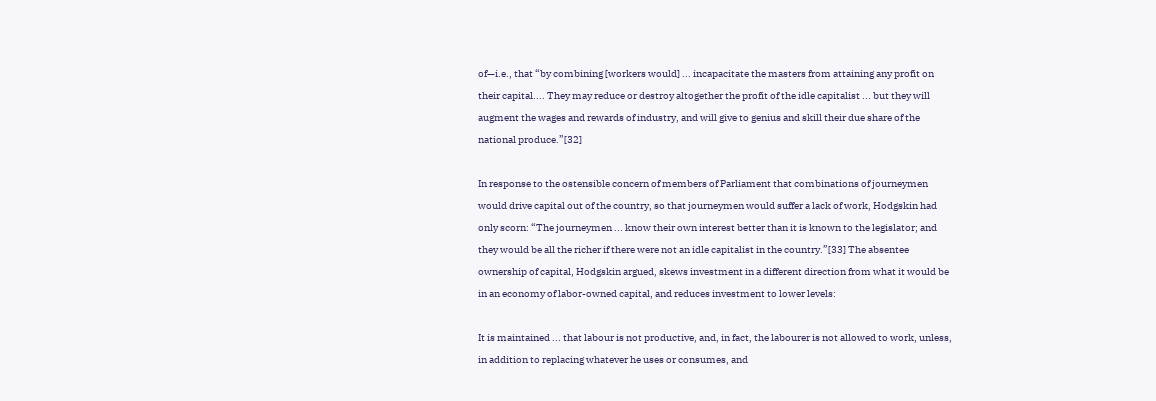of—i.e., that “by combining [workers would] ... incapacitate the masters from attaining any profit on their capital.... They may reduce or destroy altogether the profit of the idle capitalist ... but they will augment the wages and rewards of industry, and will give to genius and skill their due share of the national produce.”[32]

In response to the ostensible concern of members of Parliament that combinations of journeymen would drive capital out of the country, so that journeymen would suffer a lack of work, Hodgskin had only scorn: “The journeymen ... know their own interest better than it is known to the legislator; and they would be all the richer if there were not an idle capitalist in the country.”[33] The absentee ownership of capital, Hodgskin argued, skews investment in a different direction from what it would be in an economy of labor-owned capital, and reduces investment to lower levels:

It is maintained ... that labour is not productive, and, in fact, the labourer is not allowed to work, unless, in addition to replacing whatever he uses or consumes, and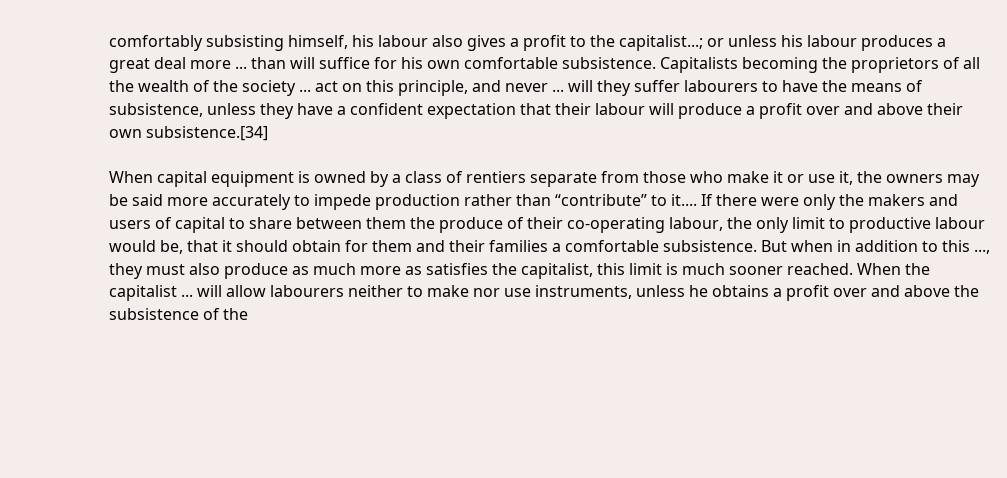comfortably subsisting himself, his labour also gives a profit to the capitalist...; or unless his labour produces a great deal more ... than will suffice for his own comfortable subsistence. Capitalists becoming the proprietors of all the wealth of the society ... act on this principle, and never ... will they suffer labourers to have the means of subsistence, unless they have a confident expectation that their labour will produce a profit over and above their own subsistence.[34]

When capital equipment is owned by a class of rentiers separate from those who make it or use it, the owners may be said more accurately to impede production rather than “contribute” to it.... If there were only the makers and users of capital to share between them the produce of their co-operating labour, the only limit to productive labour would be, that it should obtain for them and their families a comfortable subsistence. But when in addition to this ..., they must also produce as much more as satisfies the capitalist, this limit is much sooner reached. When the capitalist ... will allow labourers neither to make nor use instruments, unless he obtains a profit over and above the subsistence of the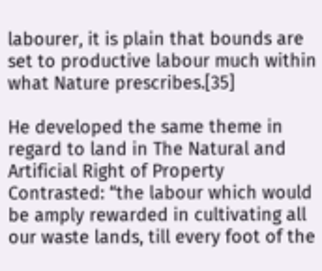labourer, it is plain that bounds are set to productive labour much within what Nature prescribes.[35]

He developed the same theme in regard to land in The Natural and Artificial Right of Property Contrasted: “the labour which would be amply rewarded in cultivating all our waste lands, till every foot of the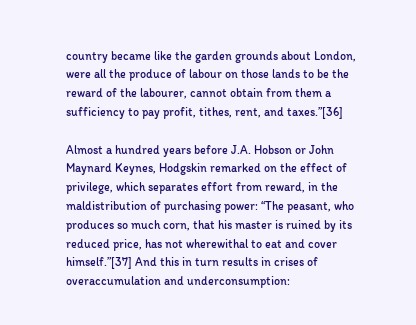country became like the garden grounds about London, were all the produce of labour on those lands to be the reward of the labourer, cannot obtain from them a sufficiency to pay profit, tithes, rent, and taxes.”[36]

Almost a hundred years before J.A. Hobson or John Maynard Keynes, Hodgskin remarked on the effect of privilege, which separates effort from reward, in the maldistribution of purchasing power: “The peasant, who produces so much corn, that his master is ruined by its reduced price, has not wherewithal to eat and cover himself.”[37] And this in turn results in crises of overaccumulation and underconsumption: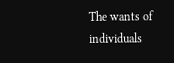The wants of individuals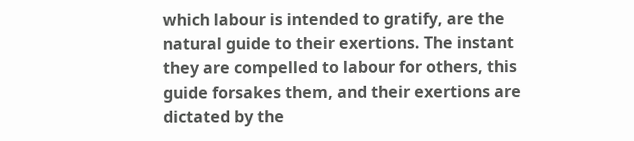which labour is intended to gratify, are the natural guide to their exertions. The instant they are compelled to labour for others, this guide forsakes them, and their exertions are dictated by the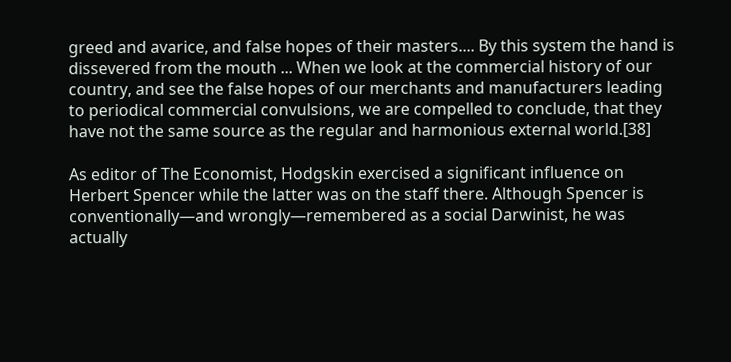greed and avarice, and false hopes of their masters.... By this system the hand is dissevered from the mouth ... When we look at the commercial history of our country, and see the false hopes of our merchants and manufacturers leading to periodical commercial convulsions, we are compelled to conclude, that they have not the same source as the regular and harmonious external world.[38]

As editor of The Economist, Hodgskin exercised a significant influence on Herbert Spencer while the latter was on the staff there. Although Spencer is conventionally—and wrongly—remembered as a social Darwinist, he was actually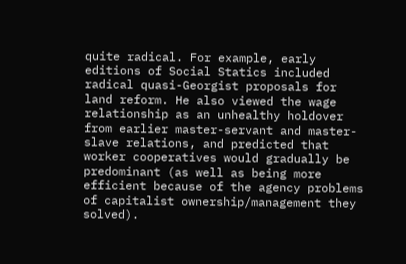quite radical. For example, early editions of Social Statics included radical quasi-Georgist proposals for land reform. He also viewed the wage relationship as an unhealthy holdover from earlier master-servant and master-slave relations, and predicted that worker cooperatives would gradually be predominant (as well as being more efficient because of the agency problems of capitalist ownership/management they solved).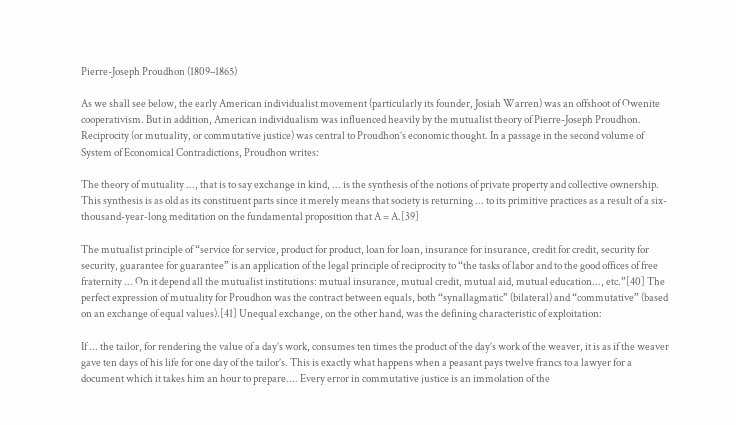Pierre-Joseph Proudhon (1809–1865)

As we shall see below, the early American individualist movement (particularly its founder, Josiah Warren) was an offshoot of Owenite cooperativism. But in addition, American individualism was influenced heavily by the mutualist theory of Pierre-Joseph Proudhon. Reciprocity (or mutuality, or commutative justice) was central to Proudhon’s economic thought. In a passage in the second volume of System of Economical Contradictions, Proudhon writes:

The theory of mutuality ..., that is to say exchange in kind, ... is the synthesis of the notions of private property and collective ownership. This synthesis is as old as its constituent parts since it merely means that society is returning ... to its primitive practices as a result of a six-thousand-year-long meditation on the fundamental proposition that A = A.[39]

The mutualist principle of “service for service, product for product, loan for loan, insurance for insurance, credit for credit, security for security, guarantee for guarantee” is an application of the legal principle of reciprocity to “the tasks of labor and to the good offices of free fraternity ... On it depend all the mutualist institutions: mutual insurance, mutual credit, mutual aid, mutual education..., etc.”[40] The perfect expression of mutuality for Proudhon was the contract between equals, both “synallagmatic” (bilateral) and “commutative” (based on an exchange of equal values).[41] Unequal exchange, on the other hand, was the defining characteristic of exploitation:

If ... the tailor, for rendering the value of a day’s work, consumes ten times the product of the day’s work of the weaver, it is as if the weaver gave ten days of his life for one day of the tailor’s. This is exactly what happens when a peasant pays twelve francs to a lawyer for a document which it takes him an hour to prepare.... Every error in commutative justice is an immolation of the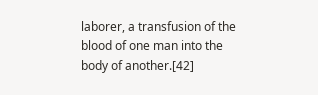laborer, a transfusion of the blood of one man into the body of another.[42]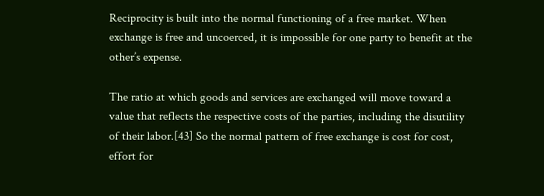Reciprocity is built into the normal functioning of a free market. When exchange is free and uncoerced, it is impossible for one party to benefit at the other’s expense.

The ratio at which goods and services are exchanged will move toward a value that reflects the respective costs of the parties, including the disutility of their labor.[43] So the normal pattern of free exchange is cost for cost, effort for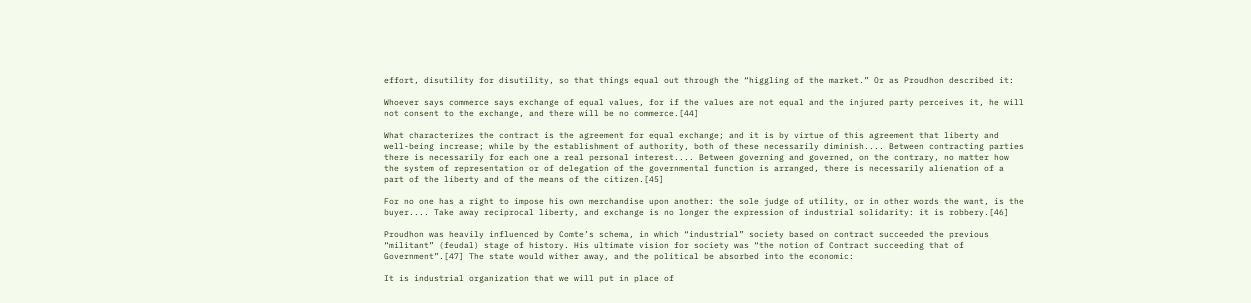effort, disutility for disutility, so that things equal out through the “higgling of the market.” Or as Proudhon described it:

Whoever says commerce says exchange of equal values, for if the values are not equal and the injured party perceives it, he will not consent to the exchange, and there will be no commerce.[44]

What characterizes the contract is the agreement for equal exchange; and it is by virtue of this agreement that liberty and well-being increase; while by the establishment of authority, both of these necessarily diminish.... Between contracting parties there is necessarily for each one a real personal interest.... Between governing and governed, on the contrary, no matter how the system of representation or of delegation of the governmental function is arranged, there is necessarily alienation of a part of the liberty and of the means of the citizen.[45]

For no one has a right to impose his own merchandise upon another: the sole judge of utility, or in other words the want, is the buyer.... Take away reciprocal liberty, and exchange is no longer the expression of industrial solidarity: it is robbery.[46]

Proudhon was heavily influenced by Comte’s schema, in which “industrial” society based on contract succeeded the previous “militant” (feudal) stage of history. His ultimate vision for society was “the notion of Contract succeeding that of Government”.[47] The state would wither away, and the political be absorbed into the economic:

It is industrial organization that we will put in place of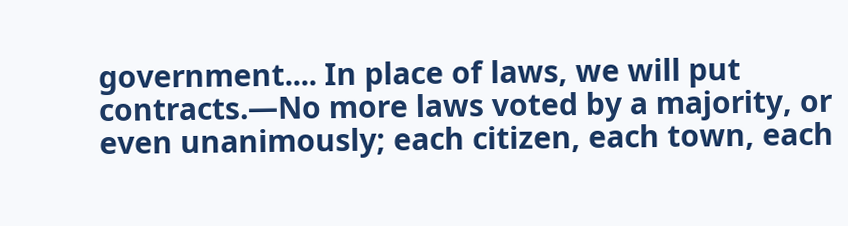government.... In place of laws, we will put contracts.—No more laws voted by a majority, or even unanimously; each citizen, each town, each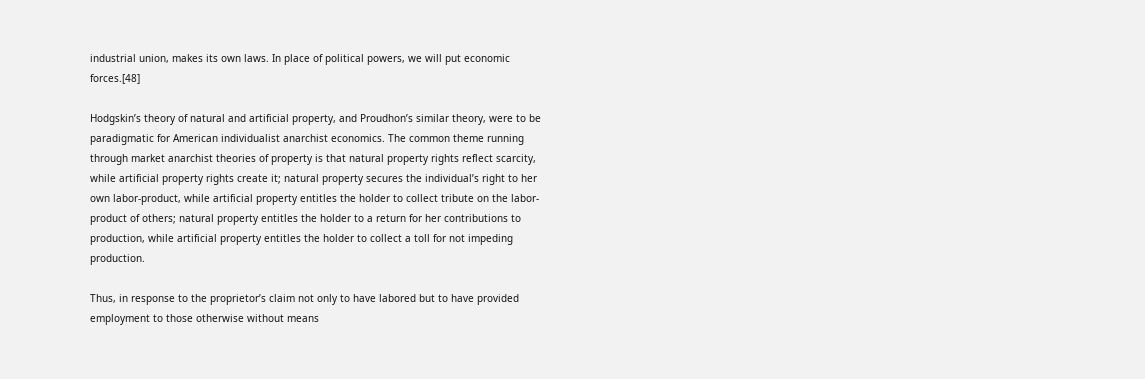industrial union, makes its own laws. In place of political powers, we will put economic forces.[48]

Hodgskin’s theory of natural and artificial property, and Proudhon’s similar theory, were to be paradigmatic for American individualist anarchist economics. The common theme running through market anarchist theories of property is that natural property rights reflect scarcity, while artificial property rights create it; natural property secures the individual’s right to her own labor-product, while artificial property entitles the holder to collect tribute on the labor-product of others; natural property entitles the holder to a return for her contributions to production, while artificial property entitles the holder to collect a toll for not impeding production.

Thus, in response to the proprietor’s claim not only to have labored but to have provided employment to those otherwise without means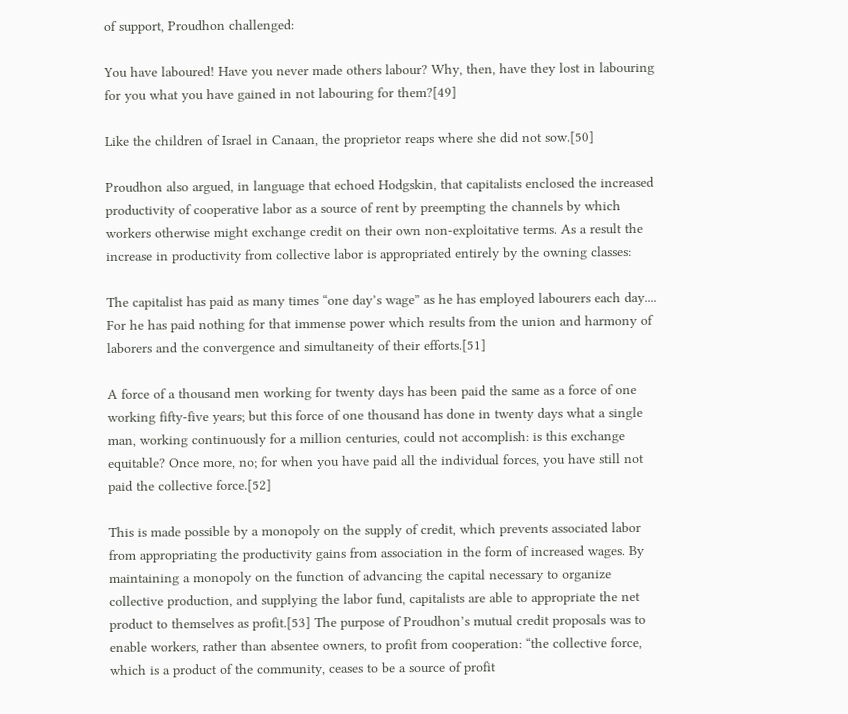of support, Proudhon challenged:

You have laboured! Have you never made others labour? Why, then, have they lost in labouring for you what you have gained in not labouring for them?[49]

Like the children of Israel in Canaan, the proprietor reaps where she did not sow.[50]

Proudhon also argued, in language that echoed Hodgskin, that capitalists enclosed the increased productivity of cooperative labor as a source of rent by preempting the channels by which workers otherwise might exchange credit on their own non-exploitative terms. As a result the increase in productivity from collective labor is appropriated entirely by the owning classes:

The capitalist has paid as many times “one day’s wage” as he has employed labourers each day.... For he has paid nothing for that immense power which results from the union and harmony of laborers and the convergence and simultaneity of their efforts.[51]

A force of a thousand men working for twenty days has been paid the same as a force of one working fifty-five years; but this force of one thousand has done in twenty days what a single man, working continuously for a million centuries, could not accomplish: is this exchange equitable? Once more, no; for when you have paid all the individual forces, you have still not paid the collective force.[52]

This is made possible by a monopoly on the supply of credit, which prevents associated labor from appropriating the productivity gains from association in the form of increased wages. By maintaining a monopoly on the function of advancing the capital necessary to organize collective production, and supplying the labor fund, capitalists are able to appropriate the net product to themselves as profit.[53] The purpose of Proudhon’s mutual credit proposals was to enable workers, rather than absentee owners, to profit from cooperation: “the collective force, which is a product of the community, ceases to be a source of profit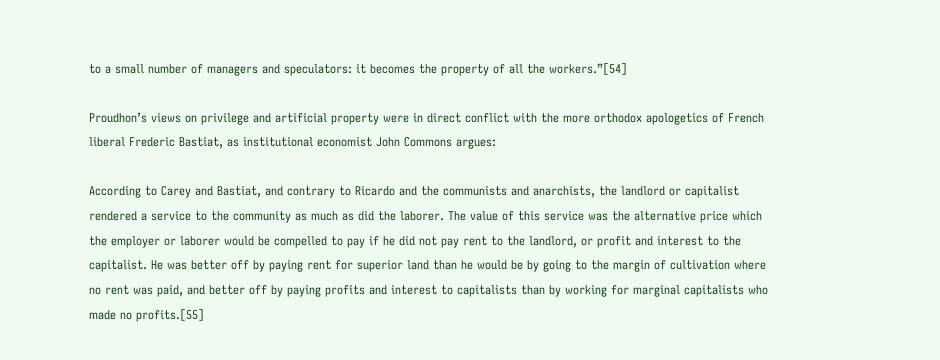to a small number of managers and speculators: it becomes the property of all the workers.”[54]

Proudhon’s views on privilege and artificial property were in direct conflict with the more orthodox apologetics of French liberal Frederic Bastiat, as institutional economist John Commons argues:

According to Carey and Bastiat, and contrary to Ricardo and the communists and anarchists, the landlord or capitalist rendered a service to the community as much as did the laborer. The value of this service was the alternative price which the employer or laborer would be compelled to pay if he did not pay rent to the landlord, or profit and interest to the capitalist. He was better off by paying rent for superior land than he would be by going to the margin of cultivation where no rent was paid, and better off by paying profits and interest to capitalists than by working for marginal capitalists who made no profits.[55]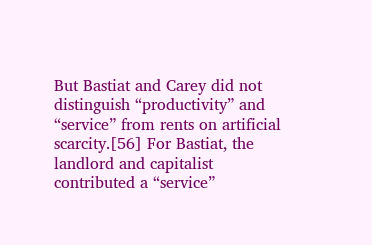But Bastiat and Carey did not distinguish “productivity” and “service” from rents on artificial scarcity.[56] For Bastiat, the landlord and capitalist contributed a “service”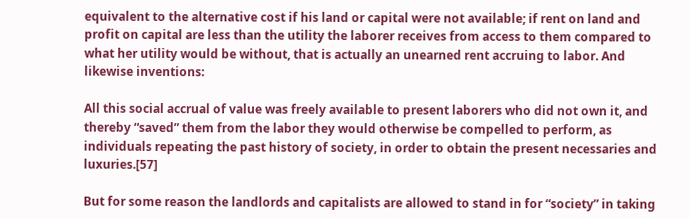equivalent to the alternative cost if his land or capital were not available; if rent on land and profit on capital are less than the utility the laborer receives from access to them compared to what her utility would be without, that is actually an unearned rent accruing to labor. And likewise inventions:

All this social accrual of value was freely available to present laborers who did not own it, and thereby “saved” them from the labor they would otherwise be compelled to perform, as individuals repeating the past history of society, in order to obtain the present necessaries and luxuries.[57]

But for some reason the landlords and capitalists are allowed to stand in for “society” in taking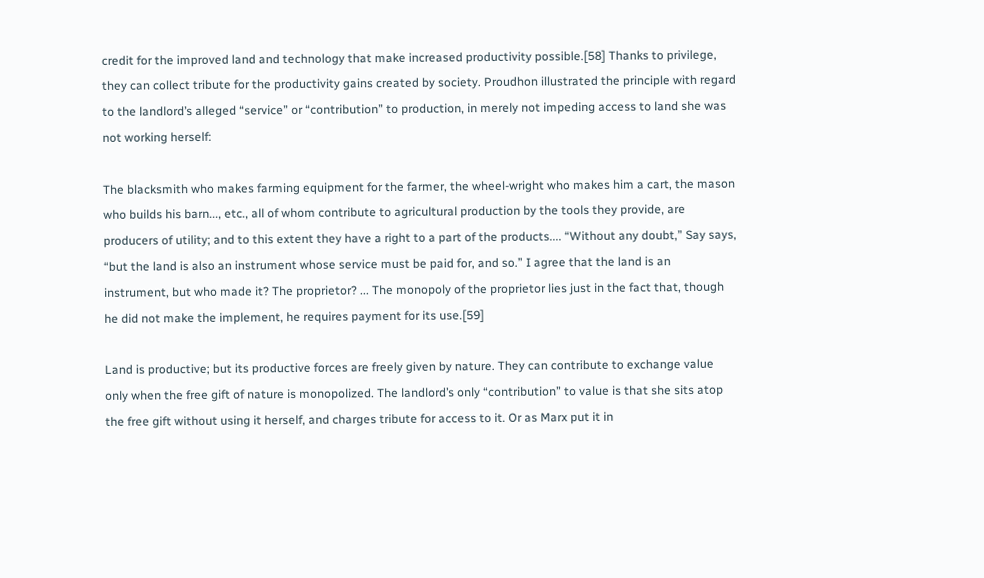credit for the improved land and technology that make increased productivity possible.[58] Thanks to privilege, they can collect tribute for the productivity gains created by society. Proudhon illustrated the principle with regard to the landlord’s alleged “service” or “contribution” to production, in merely not impeding access to land she was not working herself:

The blacksmith who makes farming equipment for the farmer, the wheel-wright who makes him a cart, the mason who builds his barn..., etc., all of whom contribute to agricultural production by the tools they provide, are producers of utility; and to this extent they have a right to a part of the products.... “Without any doubt,” Say says, “but the land is also an instrument whose service must be paid for, and so.” I agree that the land is an instrument, but who made it? The proprietor? ... The monopoly of the proprietor lies just in the fact that, though he did not make the implement, he requires payment for its use.[59]

Land is productive; but its productive forces are freely given by nature. They can contribute to exchange value only when the free gift of nature is monopolized. The landlord’s only “contribution” to value is that she sits atop the free gift without using it herself, and charges tribute for access to it. Or as Marx put it in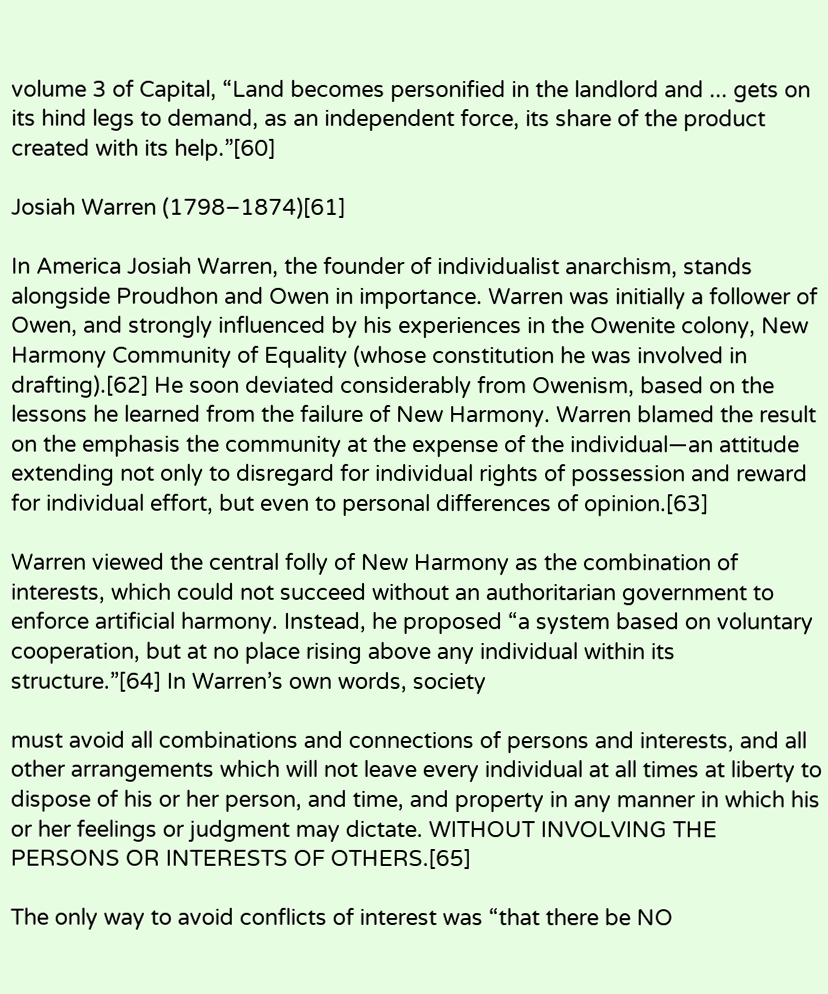volume 3 of Capital, “Land becomes personified in the landlord and ... gets on its hind legs to demand, as an independent force, its share of the product created with its help.”[60]

Josiah Warren (1798–1874)[61]

In America Josiah Warren, the founder of individualist anarchism, stands alongside Proudhon and Owen in importance. Warren was initially a follower of Owen, and strongly influenced by his experiences in the Owenite colony, New Harmony Community of Equality (whose constitution he was involved in drafting).[62] He soon deviated considerably from Owenism, based on the lessons he learned from the failure of New Harmony. Warren blamed the result on the emphasis the community at the expense of the individual—an attitude extending not only to disregard for individual rights of possession and reward for individual effort, but even to personal differences of opinion.[63]

Warren viewed the central folly of New Harmony as the combination of interests, which could not succeed without an authoritarian government to enforce artificial harmony. Instead, he proposed “a system based on voluntary cooperation, but at no place rising above any individual within its structure.”[64] In Warren’s own words, society

must avoid all combinations and connections of persons and interests, and all other arrangements which will not leave every individual at all times at liberty to dispose of his or her person, and time, and property in any manner in which his or her feelings or judgment may dictate. WITHOUT INVOLVING THE PERSONS OR INTERESTS OF OTHERS.[65]

The only way to avoid conflicts of interest was “that there be NO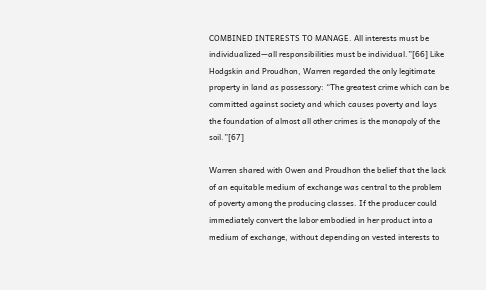COMBINED INTERESTS TO MANAGE. All interests must be individualized—all responsibilities must be individual.”[66] Like Hodgskin and Proudhon, Warren regarded the only legitimate property in land as possessory: “The greatest crime which can be committed against society and which causes poverty and lays the foundation of almost all other crimes is the monopoly of the soil.”[67]

Warren shared with Owen and Proudhon the belief that the lack of an equitable medium of exchange was central to the problem of poverty among the producing classes. If the producer could immediately convert the labor embodied in her product into a medium of exchange, without depending on vested interests to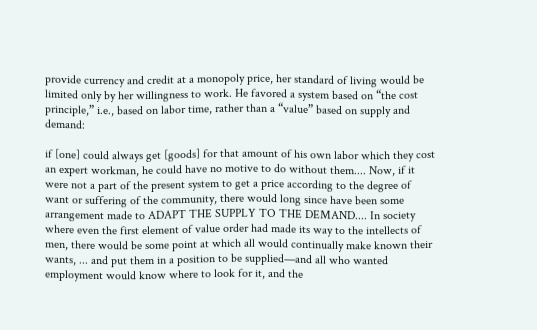provide currency and credit at a monopoly price, her standard of living would be limited only by her willingness to work. He favored a system based on “the cost principle,” i.e., based on labor time, rather than a “value” based on supply and demand:

if [one] could always get [goods] for that amount of his own labor which they cost an expert workman, he could have no motive to do without them.... Now, if it were not a part of the present system to get a price according to the degree of want or suffering of the community, there would long since have been some arrangement made to ADAPT THE SUPPLY TO THE DEMAND.... In society where even the first element of value order had made its way to the intellects of men, there would be some point at which all would continually make known their wants, ... and put them in a position to be supplied—and all who wanted employment would know where to look for it, and the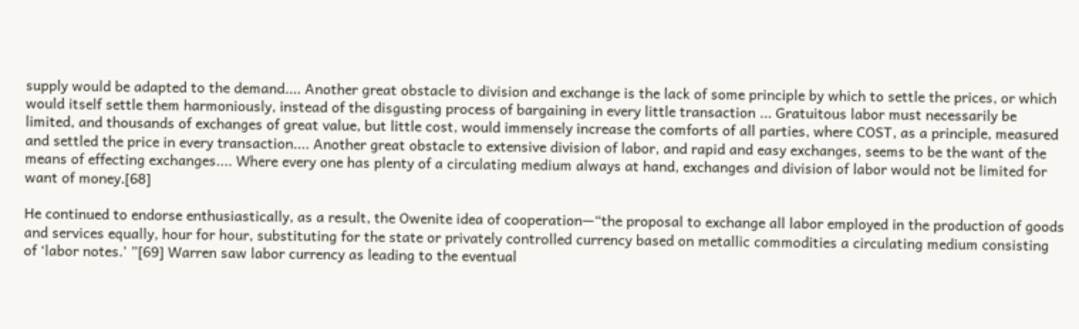supply would be adapted to the demand.... Another great obstacle to division and exchange is the lack of some principle by which to settle the prices, or which would itself settle them harmoniously, instead of the disgusting process of bargaining in every little transaction ... Gratuitous labor must necessarily be limited, and thousands of exchanges of great value, but little cost, would immensely increase the comforts of all parties, where COST, as a principle, measured and settled the price in every transaction.... Another great obstacle to extensive division of labor, and rapid and easy exchanges, seems to be the want of the means of effecting exchanges.... Where every one has plenty of a circulating medium always at hand, exchanges and division of labor would not be limited for want of money.[68]

He continued to endorse enthusiastically, as a result, the Owenite idea of cooperation—“the proposal to exchange all labor employed in the production of goods and services equally, hour for hour, substituting for the state or privately controlled currency based on metallic commodities a circulating medium consisting of ‘labor notes.’ ”[69] Warren saw labor currency as leading to the eventual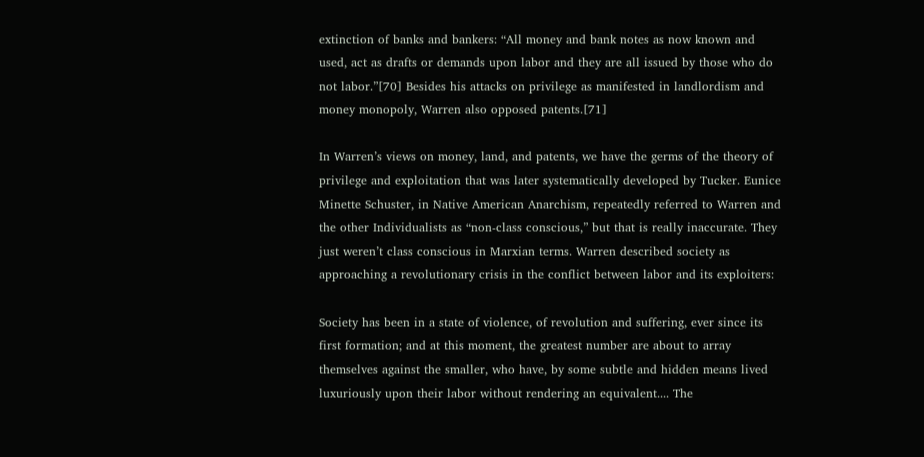extinction of banks and bankers: “All money and bank notes as now known and used, act as drafts or demands upon labor and they are all issued by those who do not labor.”[70] Besides his attacks on privilege as manifested in landlordism and money monopoly, Warren also opposed patents.[71]

In Warren’s views on money, land, and patents, we have the germs of the theory of privilege and exploitation that was later systematically developed by Tucker. Eunice Minette Schuster, in Native American Anarchism, repeatedly referred to Warren and the other Individualists as “non-class conscious,” but that is really inaccurate. They just weren’t class conscious in Marxian terms. Warren described society as approaching a revolutionary crisis in the conflict between labor and its exploiters:

Society has been in a state of violence, of revolution and suffering, ever since its first formation; and at this moment, the greatest number are about to array themselves against the smaller, who have, by some subtle and hidden means lived luxuriously upon their labor without rendering an equivalent.... The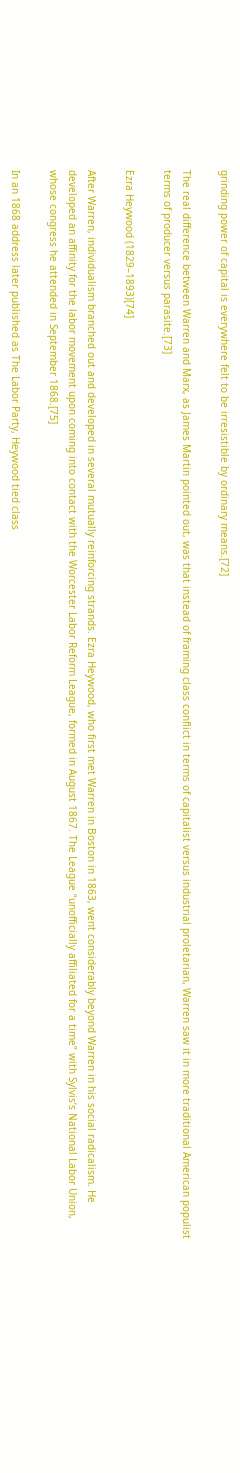grinding power of capital is everywhere felt to be irresistible by ordinary means.[72]

The real difference between Warren and Marx, as James Martin pointed out, was that instead of framing class conflict in terms of capitalist versus industrial proletarian, Warren saw it in more traditional American populist terms of producer versus parasite.[73]

Ezra Heywood (1829–1893)[74]

After Warren, individualism branched out and developed in several mutually reinforcing strands. Ezra Heywood, who first met Warren in Boston in 1863, went considerably beyond Warren in his social radicalism. He developed an affinity for the labor movement upon coming into contact with the Worcester Labor Reform League, formed in August 1867. The League “unofficially affiliated for a time” with Sylvis’s National Labor Union, whose congress he attended in September 1868.[75]

In an 1868 address later published as The Labor Party, Heywood tied class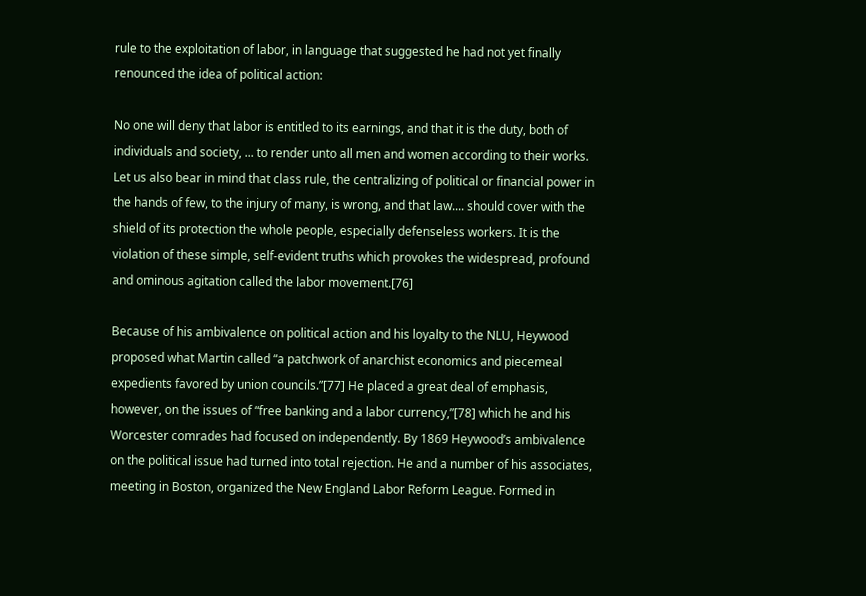rule to the exploitation of labor, in language that suggested he had not yet finally renounced the idea of political action:

No one will deny that labor is entitled to its earnings, and that it is the duty, both of individuals and society, ... to render unto all men and women according to their works. Let us also bear in mind that class rule, the centralizing of political or financial power in the hands of few, to the injury of many, is wrong, and that law.... should cover with the shield of its protection the whole people, especially defenseless workers. It is the violation of these simple, self-evident truths which provokes the widespread, profound and ominous agitation called the labor movement.[76]

Because of his ambivalence on political action and his loyalty to the NLU, Heywood proposed what Martin called “a patchwork of anarchist economics and piecemeal expedients favored by union councils.”[77] He placed a great deal of emphasis, however, on the issues of “free banking and a labor currency,”[78] which he and his Worcester comrades had focused on independently. By 1869 Heywood’s ambivalence on the political issue had turned into total rejection. He and a number of his associates, meeting in Boston, organized the New England Labor Reform League. Formed in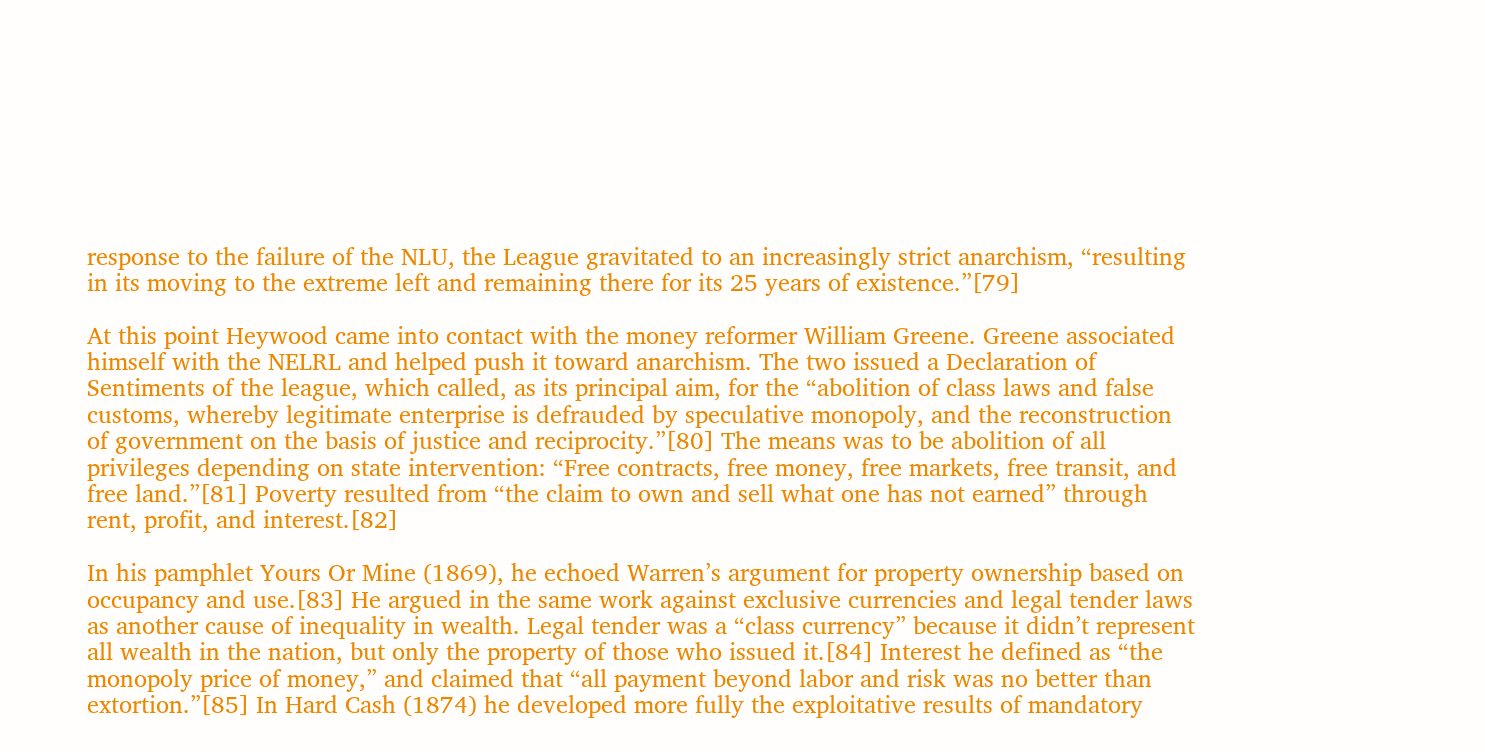response to the failure of the NLU, the League gravitated to an increasingly strict anarchism, “resulting in its moving to the extreme left and remaining there for its 25 years of existence.”[79]

At this point Heywood came into contact with the money reformer William Greene. Greene associated himself with the NELRL and helped push it toward anarchism. The two issued a Declaration of Sentiments of the league, which called, as its principal aim, for the “abolition of class laws and false customs, whereby legitimate enterprise is defrauded by speculative monopoly, and the reconstruction of government on the basis of justice and reciprocity.”[80] The means was to be abolition of all privileges depending on state intervention: “Free contracts, free money, free markets, free transit, and free land.”[81] Poverty resulted from “the claim to own and sell what one has not earned” through rent, profit, and interest.[82]

In his pamphlet Yours Or Mine (1869), he echoed Warren’s argument for property ownership based on occupancy and use.[83] He argued in the same work against exclusive currencies and legal tender laws as another cause of inequality in wealth. Legal tender was a “class currency” because it didn’t represent all wealth in the nation, but only the property of those who issued it.[84] Interest he defined as “the monopoly price of money,” and claimed that “all payment beyond labor and risk was no better than extortion.”[85] In Hard Cash (1874) he developed more fully the exploitative results of mandatory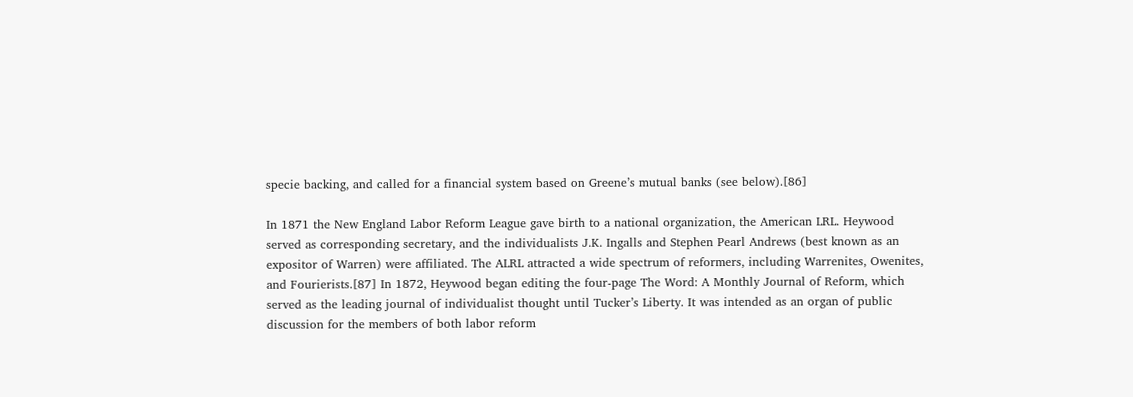specie backing, and called for a financial system based on Greene’s mutual banks (see below).[86]

In 1871 the New England Labor Reform League gave birth to a national organization, the American LRL. Heywood served as corresponding secretary, and the individualists J.K. Ingalls and Stephen Pearl Andrews (best known as an expositor of Warren) were affiliated. The ALRL attracted a wide spectrum of reformers, including Warrenites, Owenites, and Fourierists.[87] In 1872, Heywood began editing the four-page The Word: A Monthly Journal of Reform, which served as the leading journal of individualist thought until Tucker’s Liberty. It was intended as an organ of public discussion for the members of both labor reform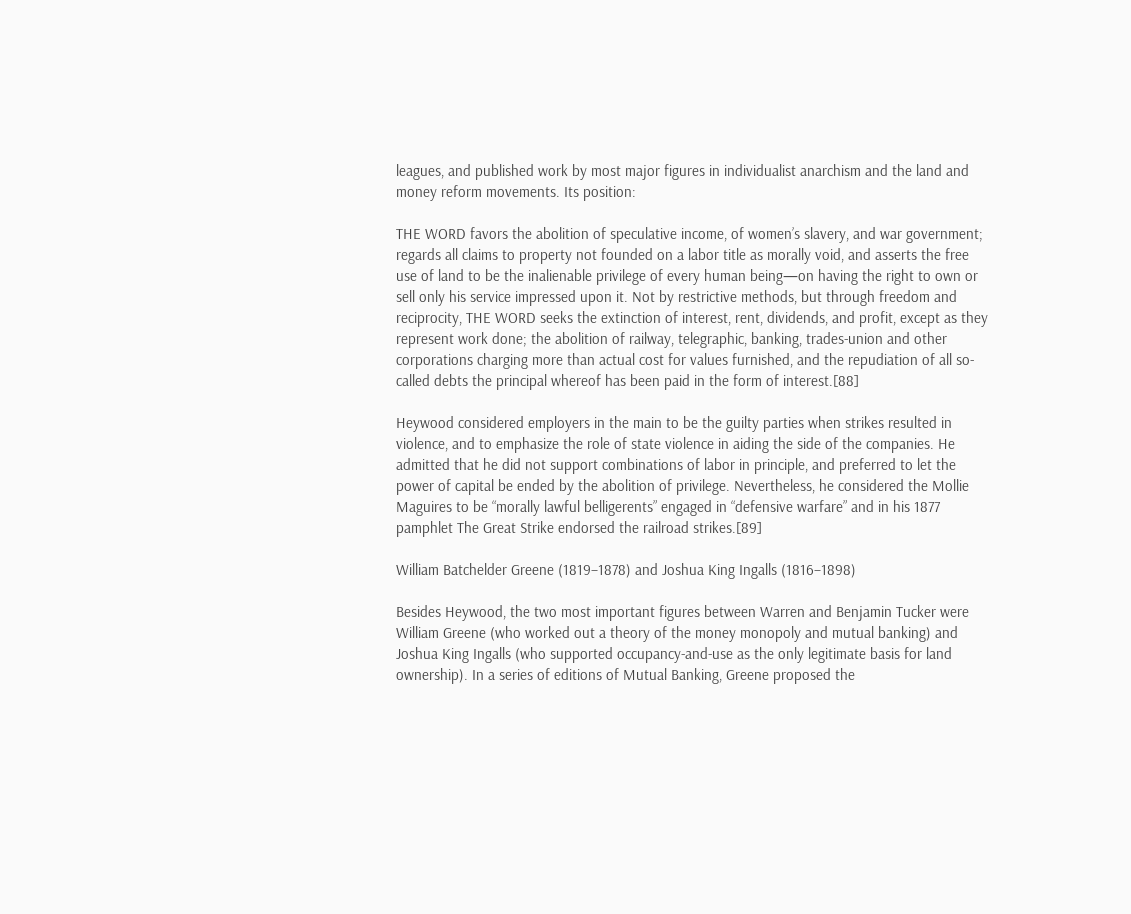leagues, and published work by most major figures in individualist anarchism and the land and money reform movements. Its position:

THE WORD favors the abolition of speculative income, of women’s slavery, and war government; regards all claims to property not founded on a labor title as morally void, and asserts the free use of land to be the inalienable privilege of every human being—on having the right to own or sell only his service impressed upon it. Not by restrictive methods, but through freedom and reciprocity, THE WORD seeks the extinction of interest, rent, dividends, and profit, except as they represent work done; the abolition of railway, telegraphic, banking, trades-union and other corporations charging more than actual cost for values furnished, and the repudiation of all so-called debts the principal whereof has been paid in the form of interest.[88]

Heywood considered employers in the main to be the guilty parties when strikes resulted in violence, and to emphasize the role of state violence in aiding the side of the companies. He admitted that he did not support combinations of labor in principle, and preferred to let the power of capital be ended by the abolition of privilege. Nevertheless, he considered the Mollie Maguires to be “morally lawful belligerents” engaged in “defensive warfare” and in his 1877 pamphlet The Great Strike endorsed the railroad strikes.[89]

William Batchelder Greene (1819–1878) and Joshua King Ingalls (1816–1898)

Besides Heywood, the two most important figures between Warren and Benjamin Tucker were William Greene (who worked out a theory of the money monopoly and mutual banking) and Joshua King Ingalls (who supported occupancy-and-use as the only legitimate basis for land ownership). In a series of editions of Mutual Banking, Greene proposed the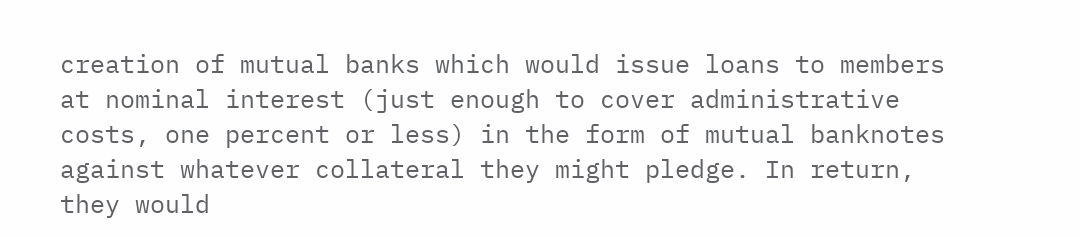creation of mutual banks which would issue loans to members at nominal interest (just enough to cover administrative costs, one percent or less) in the form of mutual banknotes against whatever collateral they might pledge. In return, they would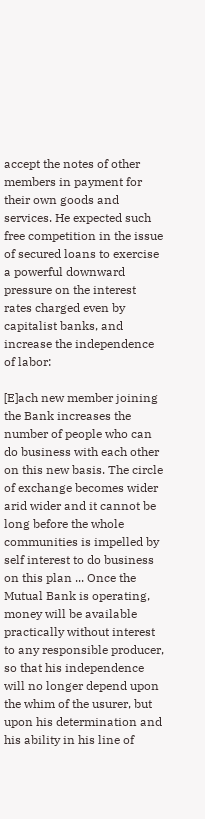accept the notes of other members in payment for their own goods and services. He expected such free competition in the issue of secured loans to exercise a powerful downward pressure on the interest rates charged even by capitalist banks, and increase the independence of labor:

[E]ach new member joining the Bank increases the number of people who can do business with each other on this new basis. The circle of exchange becomes wider arid wider and it cannot be long before the whole communities is impelled by self interest to do business on this plan ... Once the Mutual Bank is operating, money will be available practically without interest to any responsible producer, so that his independence will no longer depend upon the whim of the usurer, but upon his determination and his ability in his line of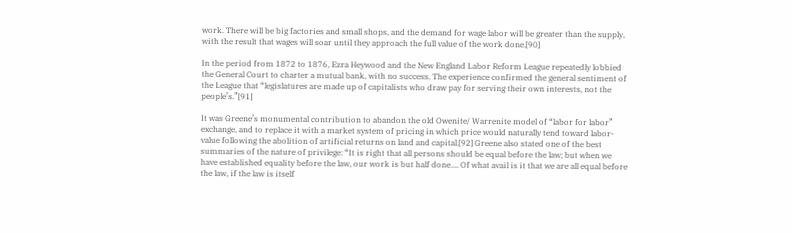work. There will be big factories and small shops, and the demand for wage labor will be greater than the supply, with the result that wages will soar until they approach the full value of the work done.[90]

In the period from 1872 to 1876, Ezra Heywood and the New England Labor Reform League repeatedly lobbied the General Court to charter a mutual bank, with no success. The experience confirmed the general sentiment of the League that “legislatures are made up of capitalists who draw pay for serving their own interests, not the people’s.”[91]

It was Greene’s monumental contribution to abandon the old Owenite/ Warrenite model of “labor for labor” exchange, and to replace it with a market system of pricing in which price would naturally tend toward labor-value following the abolition of artificial returns on land and capital.[92] Greene also stated one of the best summaries of the nature of privilege: “It is right that all persons should be equal before the law; but when we have established equality before the law, our work is but half done.... Of what avail is it that we are all equal before the law, if the law is itself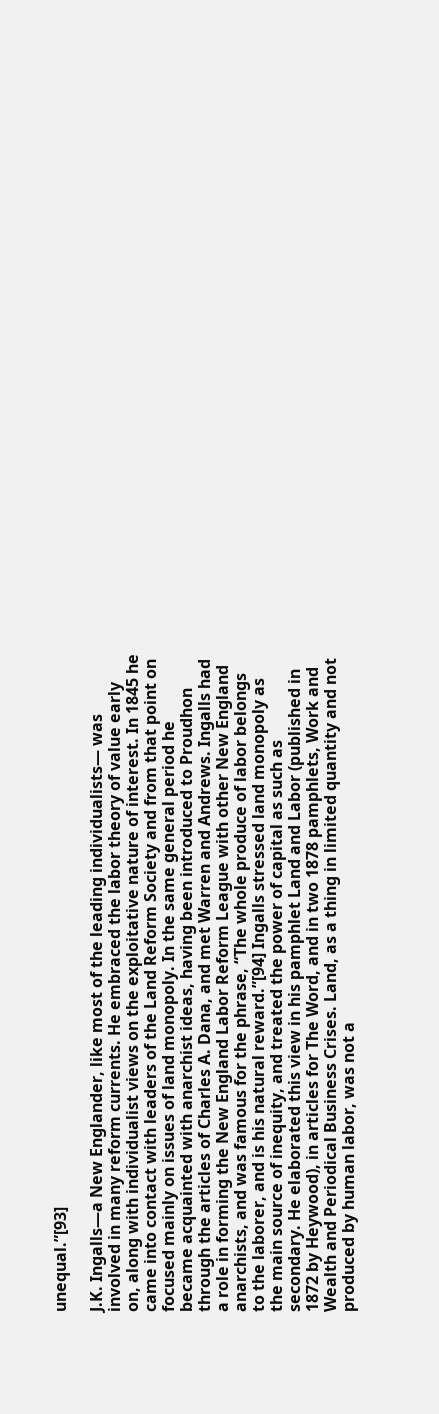unequal.”[93]

J.K. Ingalls—a New Englander, like most of the leading individualists— was involved in many reform currents. He embraced the labor theory of value early on, along with individualist views on the exploitative nature of interest. In 1845 he came into contact with leaders of the Land Reform Society and from that point on focused mainly on issues of land monopoly. In the same general period he became acquainted with anarchist ideas, having been introduced to Proudhon through the articles of Charles A. Dana, and met Warren and Andrews. Ingalls had a role in forming the New England Labor Reform League with other New England anarchists, and was famous for the phrase, “The whole produce of labor belongs to the laborer, and is his natural reward.”[94] Ingalls stressed land monopoly as the main source of inequity, and treated the power of capital as such as secondary. He elaborated this view in his pamphlet Land and Labor (published in 1872 by Heywood), in articles for The Word, and in two 1878 pamphlets, Work and Wealth and Periodical Business Crises. Land, as a thing in limited quantity and not produced by human labor, was not a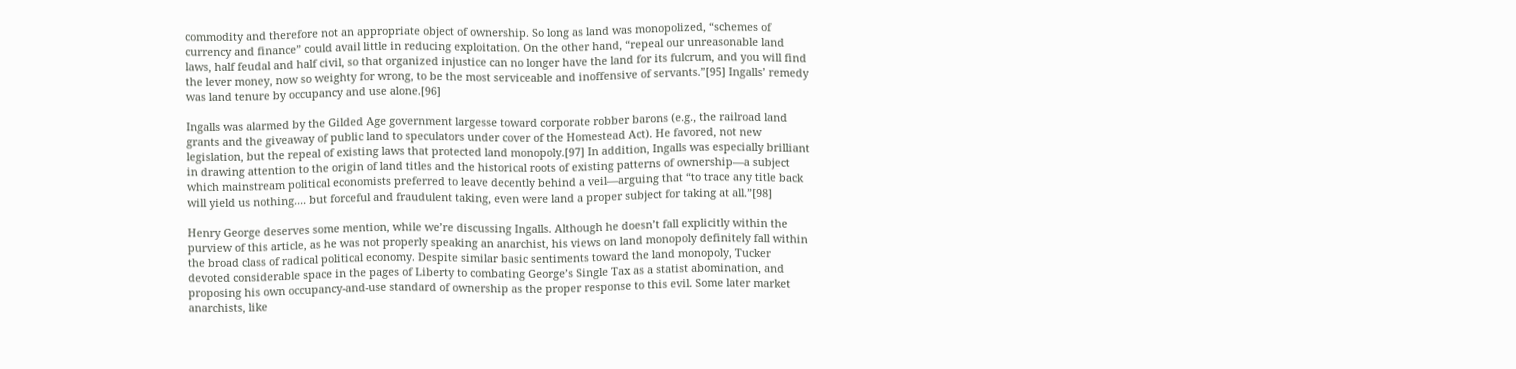commodity and therefore not an appropriate object of ownership. So long as land was monopolized, “schemes of currency and finance” could avail little in reducing exploitation. On the other hand, “repeal our unreasonable land laws, half feudal and half civil, so that organized injustice can no longer have the land for its fulcrum, and you will find the lever money, now so weighty for wrong, to be the most serviceable and inoffensive of servants.”[95] Ingalls’ remedy was land tenure by occupancy and use alone.[96]

Ingalls was alarmed by the Gilded Age government largesse toward corporate robber barons (e.g., the railroad land grants and the giveaway of public land to speculators under cover of the Homestead Act). He favored, not new legislation, but the repeal of existing laws that protected land monopoly.[97] In addition, Ingalls was especially brilliant in drawing attention to the origin of land titles and the historical roots of existing patterns of ownership—a subject which mainstream political economists preferred to leave decently behind a veil—arguing that “to trace any title back will yield us nothing.... but forceful and fraudulent taking, even were land a proper subject for taking at all.”[98]

Henry George deserves some mention, while we’re discussing Ingalls. Although he doesn’t fall explicitly within the purview of this article, as he was not properly speaking an anarchist, his views on land monopoly definitely fall within the broad class of radical political economy. Despite similar basic sentiments toward the land monopoly, Tucker devoted considerable space in the pages of Liberty to combating George’s Single Tax as a statist abomination, and proposing his own occupancy-and-use standard of ownership as the proper response to this evil. Some later market anarchists, like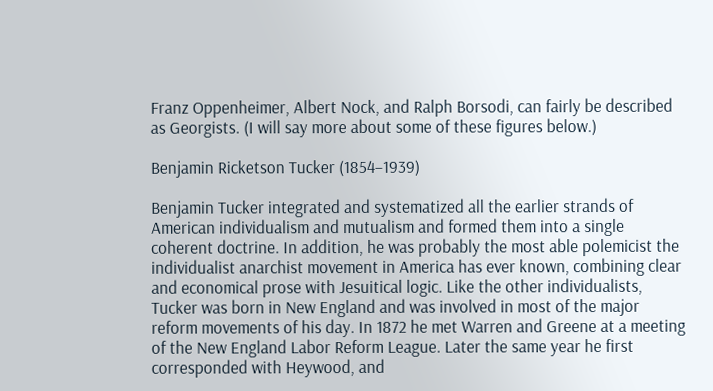Franz Oppenheimer, Albert Nock, and Ralph Borsodi, can fairly be described as Georgists. (I will say more about some of these figures below.)

Benjamin Ricketson Tucker (1854–1939)

Benjamin Tucker integrated and systematized all the earlier strands of American individualism and mutualism and formed them into a single coherent doctrine. In addition, he was probably the most able polemicist the individualist anarchist movement in America has ever known, combining clear and economical prose with Jesuitical logic. Like the other individualists, Tucker was born in New England and was involved in most of the major reform movements of his day. In 1872 he met Warren and Greene at a meeting of the New England Labor Reform League. Later the same year he first corresponded with Heywood, and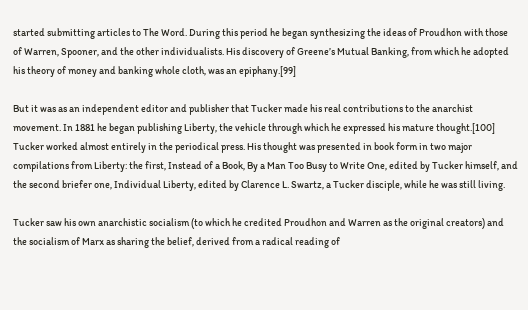started submitting articles to The Word. During this period he began synthesizing the ideas of Proudhon with those of Warren, Spooner, and the other individualists. His discovery of Greene’s Mutual Banking, from which he adopted his theory of money and banking whole cloth, was an epiphany.[99]

But it was as an independent editor and publisher that Tucker made his real contributions to the anarchist movement. In 1881 he began publishing Liberty, the vehicle through which he expressed his mature thought.[100] Tucker worked almost entirely in the periodical press. His thought was presented in book form in two major compilations from Liberty: the first, Instead of a Book, By a Man Too Busy to Write One, edited by Tucker himself, and the second briefer one, Individual Liberty, edited by Clarence L. Swartz, a Tucker disciple, while he was still living.

Tucker saw his own anarchistic socialism (to which he credited Proudhon and Warren as the original creators) and the socialism of Marx as sharing the belief, derived from a radical reading of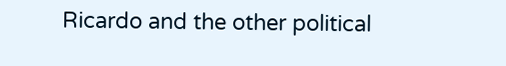Ricardo and the other political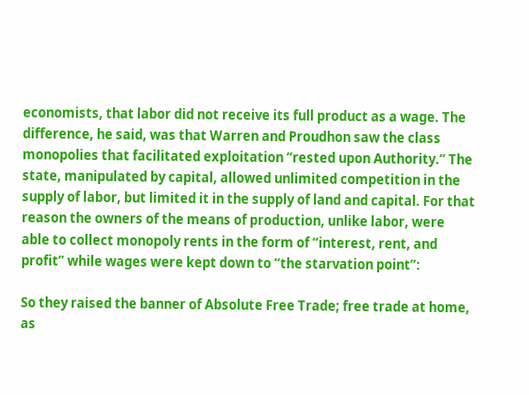economists, that labor did not receive its full product as a wage. The difference, he said, was that Warren and Proudhon saw the class monopolies that facilitated exploitation “rested upon Authority.” The state, manipulated by capital, allowed unlimited competition in the supply of labor, but limited it in the supply of land and capital. For that reason the owners of the means of production, unlike labor, were able to collect monopoly rents in the form of “interest, rent, and profit” while wages were kept down to “the starvation point”:

So they raised the banner of Absolute Free Trade; free trade at home, as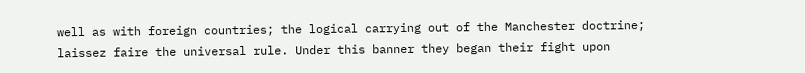well as with foreign countries; the logical carrying out of the Manchester doctrine; laissez faire the universal rule. Under this banner they began their fight upon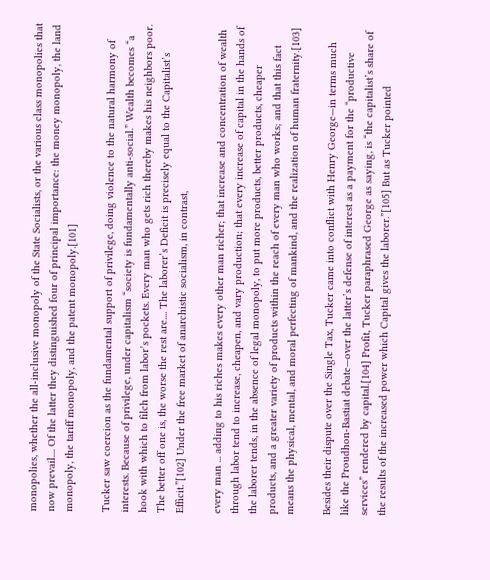monopolies, whether the all-inclusive monopoly of the State Socialists, or the various class monopolies that now prevail.... Of the latter they distinguished four of principal importance: the money monopoly, the land monopoly, the tariff monopoly, and the patent monopoly.[101]

Tucker saw coercion as the fundamental support of privilege, doing violence to the natural harmony of interests. Because of privilege, under capitalism “society is fundamentally anti-social.” Wealth becomes “a hook with which to filch from labor’s pockets. Every man who gets rich thereby makes his neighbors poor. The better off one is, the worse the rest are.... The laborer’s Deficit is precisely equal to the Capitalist’s Efficit.”[102] Under the free market of anarchistic socialism, in contrast,

every man ... adding to his riches makes every other man richer; that increase and concentration of wealth through labor tend to increase, cheapen, and vary production; that every increase of capital in the hands of the laborer tends, in the absence of legal monopoly, to put more products, better products, cheaper products, and a greater variety of products within the reach of every man who works; and that this fact means the physical, mental, and moral perfecting of mankind, and the realization of human fraternity.[103]

Besides their dispute over the Single Tax, Tucker came into conflict with Henry George—in terms much like the Proudhon-Bastiat debate—over the latter’s defense of interest as a payment for the “productive services” rendered by capital.[104] Profit, Tucker paraphrased George as saying, is “the capitalist’s share of the results of the increased power which Capital gives the laborer.”[105] But as Tucker pointed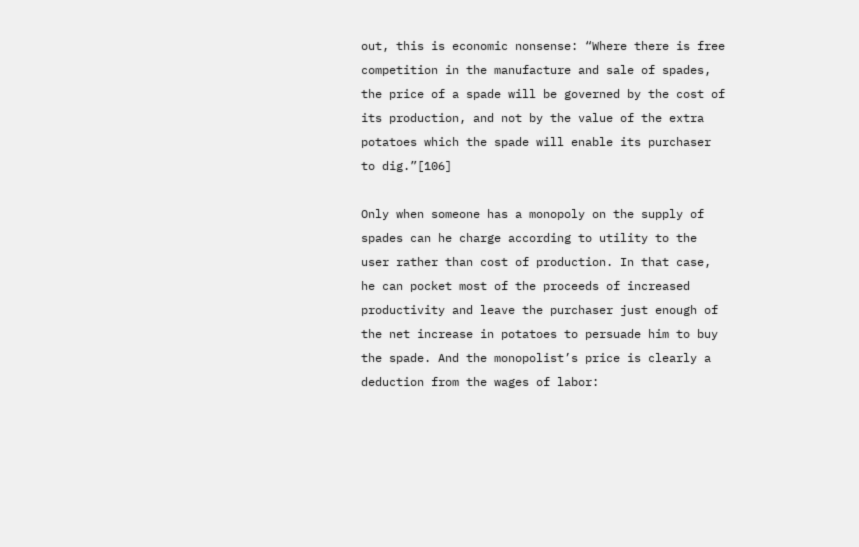out, this is economic nonsense: “Where there is free competition in the manufacture and sale of spades, the price of a spade will be governed by the cost of its production, and not by the value of the extra potatoes which the spade will enable its purchaser to dig.”[106]

Only when someone has a monopoly on the supply of spades can he charge according to utility to the user rather than cost of production. In that case, he can pocket most of the proceeds of increased productivity and leave the purchaser just enough of the net increase in potatoes to persuade him to buy the spade. And the monopolist’s price is clearly a deduction from the wages of labor: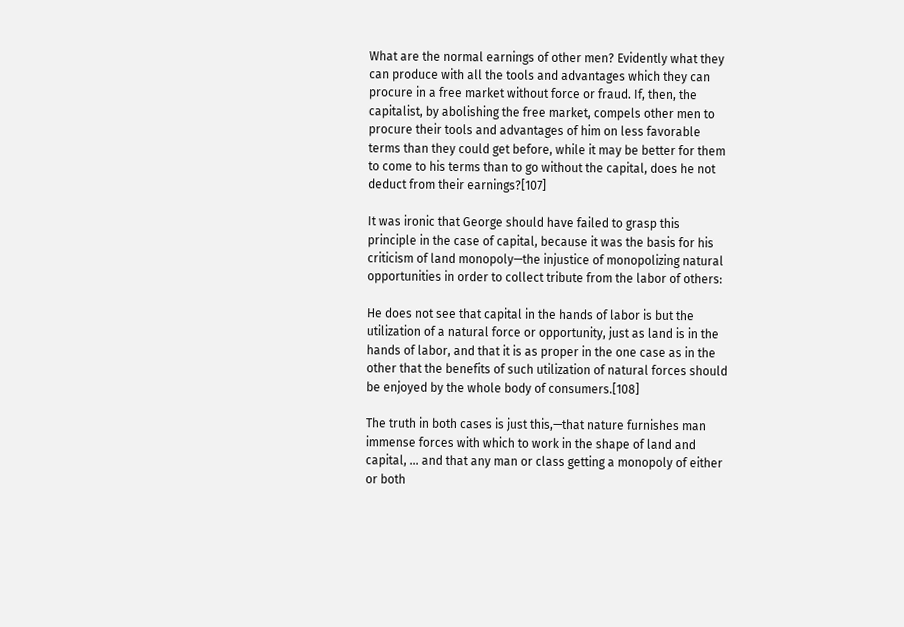What are the normal earnings of other men? Evidently what they can produce with all the tools and advantages which they can procure in a free market without force or fraud. If, then, the capitalist, by abolishing the free market, compels other men to procure their tools and advantages of him on less favorable terms than they could get before, while it may be better for them to come to his terms than to go without the capital, does he not deduct from their earnings?[107]

It was ironic that George should have failed to grasp this principle in the case of capital, because it was the basis for his criticism of land monopoly—the injustice of monopolizing natural opportunities in order to collect tribute from the labor of others:

He does not see that capital in the hands of labor is but the utilization of a natural force or opportunity, just as land is in the hands of labor, and that it is as proper in the one case as in the other that the benefits of such utilization of natural forces should be enjoyed by the whole body of consumers.[108]

The truth in both cases is just this,—that nature furnishes man immense forces with which to work in the shape of land and capital, ... and that any man or class getting a monopoly of either or both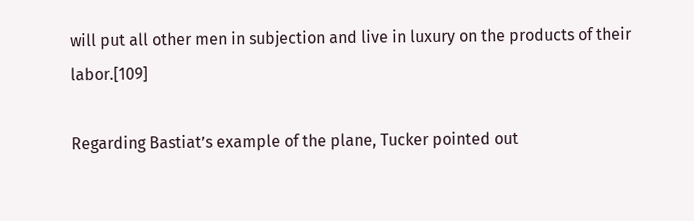will put all other men in subjection and live in luxury on the products of their labor.[109]

Regarding Bastiat’s example of the plane, Tucker pointed out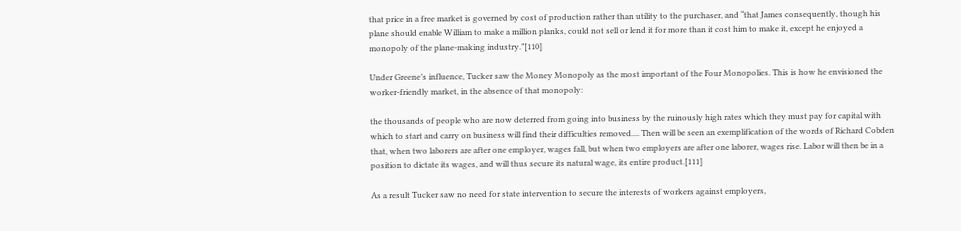that price in a free market is governed by cost of production rather than utility to the purchaser, and “that James consequently, though his plane should enable William to make a million planks, could not sell or lend it for more than it cost him to make it, except he enjoyed a monopoly of the plane-making industry.”[110]

Under Greene’s influence, Tucker saw the Money Monopoly as the most important of the Four Monopolies. This is how he envisioned the worker-friendly market, in the absence of that monopoly:

the thousands of people who are now deterred from going into business by the ruinously high rates which they must pay for capital with which to start and carry on business will find their difficulties removed.... Then will be seen an exemplification of the words of Richard Cobden that, when two laborers are after one employer, wages fall, but when two employers are after one laborer, wages rise. Labor will then be in a position to dictate its wages, and will thus secure its natural wage, its entire product.[111]

As a result Tucker saw no need for state intervention to secure the interests of workers against employers,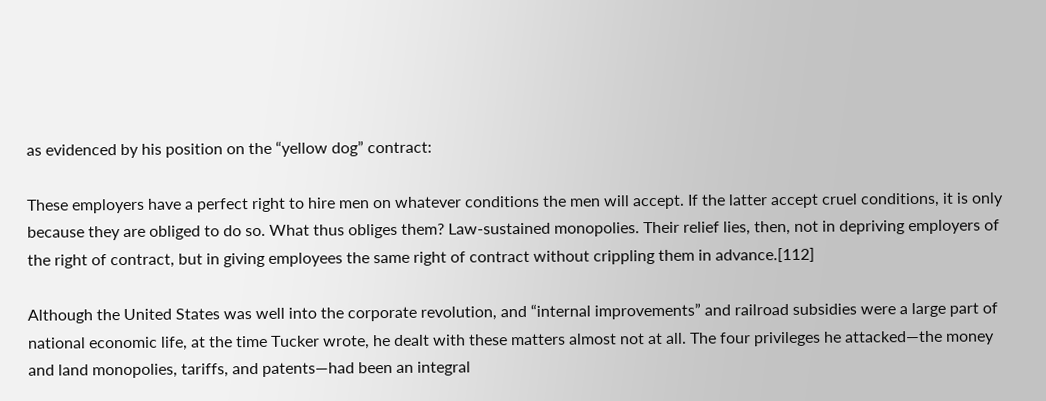as evidenced by his position on the “yellow dog” contract:

These employers have a perfect right to hire men on whatever conditions the men will accept. If the latter accept cruel conditions, it is only because they are obliged to do so. What thus obliges them? Law-sustained monopolies. Their relief lies, then, not in depriving employers of the right of contract, but in giving employees the same right of contract without crippling them in advance.[112]

Although the United States was well into the corporate revolution, and “internal improvements” and railroad subsidies were a large part of national economic life, at the time Tucker wrote, he dealt with these matters almost not at all. The four privileges he attacked—the money and land monopolies, tariffs, and patents—had been an integral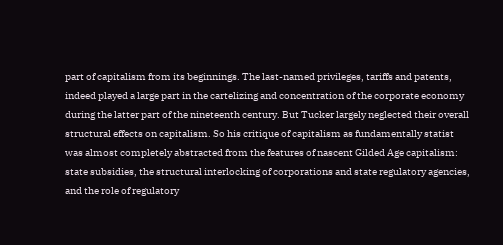part of capitalism from its beginnings. The last-named privileges, tariffs and patents, indeed played a large part in the cartelizing and concentration of the corporate economy during the latter part of the nineteenth century. But Tucker largely neglected their overall structural effects on capitalism. So his critique of capitalism as fundamentally statist was almost completely abstracted from the features of nascent Gilded Age capitalism: state subsidies, the structural interlocking of corporations and state regulatory agencies, and the role of regulatory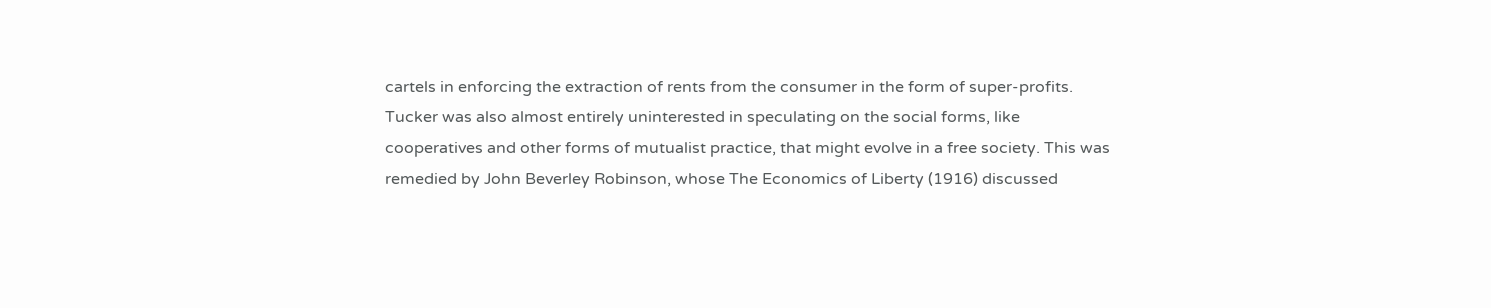cartels in enforcing the extraction of rents from the consumer in the form of super-profits. Tucker was also almost entirely uninterested in speculating on the social forms, like cooperatives and other forms of mutualist practice, that might evolve in a free society. This was remedied by John Beverley Robinson, whose The Economics of Liberty (1916) discussed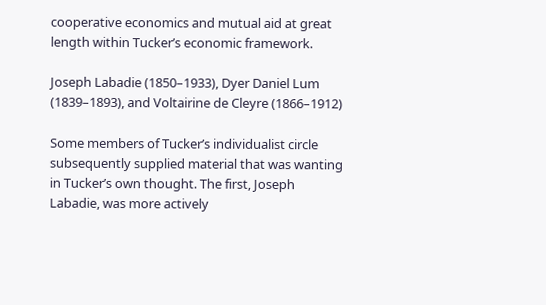cooperative economics and mutual aid at great length within Tucker’s economic framework.

Joseph Labadie (1850–1933), Dyer Daniel Lum (1839–1893), and Voltairine de Cleyre (1866–1912)

Some members of Tucker’s individualist circle subsequently supplied material that was wanting in Tucker’s own thought. The first, Joseph Labadie, was more actively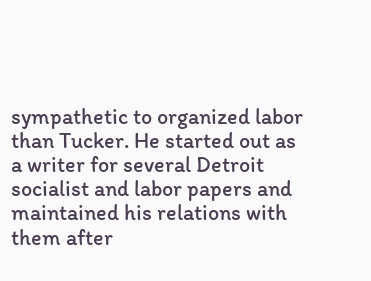sympathetic to organized labor than Tucker. He started out as a writer for several Detroit socialist and labor papers and maintained his relations with them after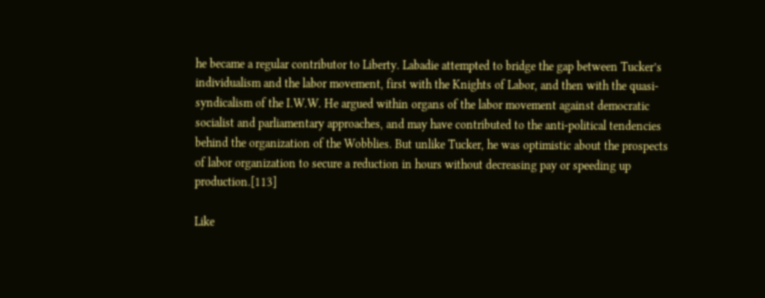he became a regular contributor to Liberty. Labadie attempted to bridge the gap between Tucker’s individualism and the labor movement, first with the Knights of Labor, and then with the quasi-syndicalism of the I.W.W. He argued within organs of the labor movement against democratic socialist and parliamentary approaches, and may have contributed to the anti-political tendencies behind the organization of the Wobblies. But unlike Tucker, he was optimistic about the prospects of labor organization to secure a reduction in hours without decreasing pay or speeding up production.[113]

Like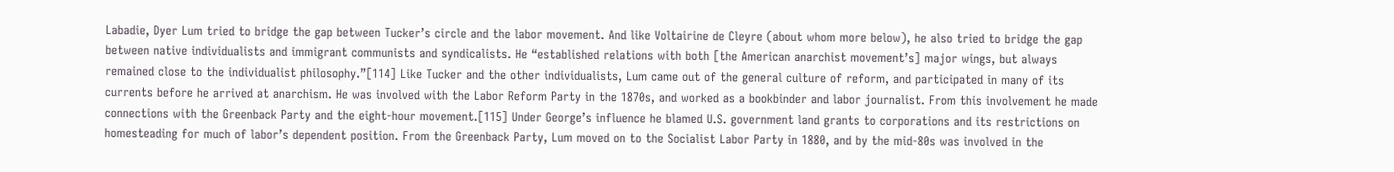Labadie, Dyer Lum tried to bridge the gap between Tucker’s circle and the labor movement. And like Voltairine de Cleyre (about whom more below), he also tried to bridge the gap between native individualists and immigrant communists and syndicalists. He “established relations with both [the American anarchist movement’s] major wings, but always remained close to the individualist philosophy.”[114] Like Tucker and the other individualists, Lum came out of the general culture of reform, and participated in many of its currents before he arrived at anarchism. He was involved with the Labor Reform Party in the 1870s, and worked as a bookbinder and labor journalist. From this involvement he made connections with the Greenback Party and the eight-hour movement.[115] Under George’s influence he blamed U.S. government land grants to corporations and its restrictions on homesteading for much of labor’s dependent position. From the Greenback Party, Lum moved on to the Socialist Labor Party in 1880, and by the mid-80s was involved in the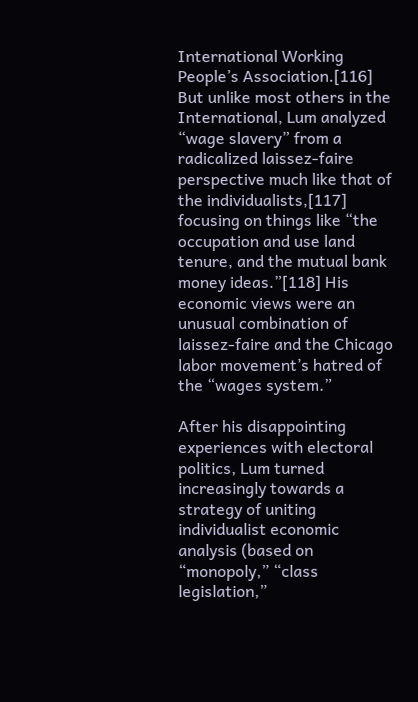International Working People’s Association.[116] But unlike most others in the International, Lum analyzed “wage slavery” from a radicalized laissez-faire perspective much like that of the individualists,[117] focusing on things like “the occupation and use land tenure, and the mutual bank money ideas.”[118] His economic views were an unusual combination of laissez-faire and the Chicago labor movement’s hatred of the “wages system.”

After his disappointing experiences with electoral politics, Lum turned increasingly towards a strategy of uniting individualist economic analysis (based on “monopoly,” “class legislation,”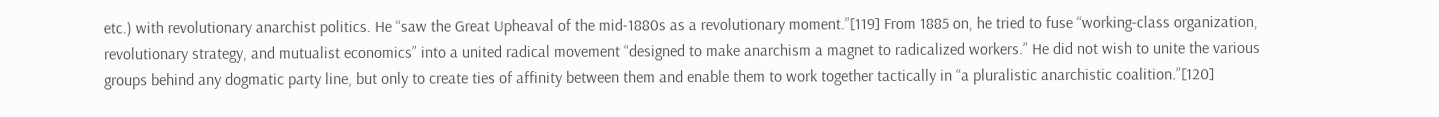etc.) with revolutionary anarchist politics. He “saw the Great Upheaval of the mid-1880s as a revolutionary moment.”[119] From 1885 on, he tried to fuse “working-class organization, revolutionary strategy, and mutualist economics” into a united radical movement “designed to make anarchism a magnet to radicalized workers.” He did not wish to unite the various groups behind any dogmatic party line, but only to create ties of affinity between them and enable them to work together tactically in “a pluralistic anarchistic coalition.”[120]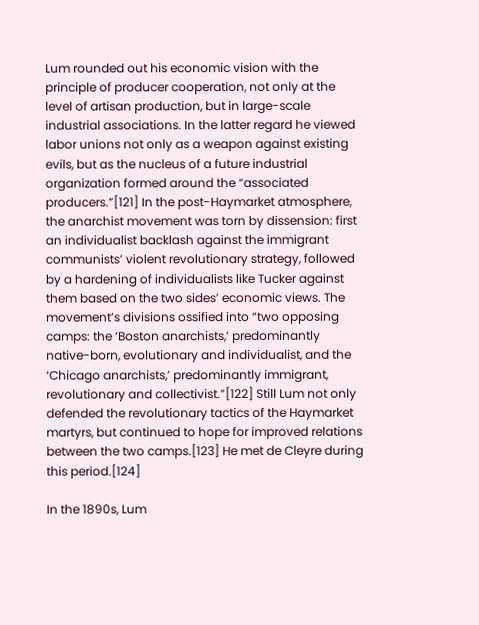Lum rounded out his economic vision with the principle of producer cooperation, not only at the level of artisan production, but in large-scale industrial associations. In the latter regard he viewed labor unions not only as a weapon against existing evils, but as the nucleus of a future industrial organization formed around the “associated producers.”[121] In the post-Haymarket atmosphere, the anarchist movement was torn by dissension: first an individualist backlash against the immigrant communists’ violent revolutionary strategy, followed by a hardening of individualists like Tucker against them based on the two sides’ economic views. The movement’s divisions ossified into “two opposing camps: the ‘Boston anarchists,’ predominantly native-born, evolutionary and individualist, and the ‘Chicago anarchists,’ predominantly immigrant, revolutionary and collectivist.”[122] Still Lum not only defended the revolutionary tactics of the Haymarket martyrs, but continued to hope for improved relations between the two camps.[123] He met de Cleyre during this period.[124]

In the 1890s, Lum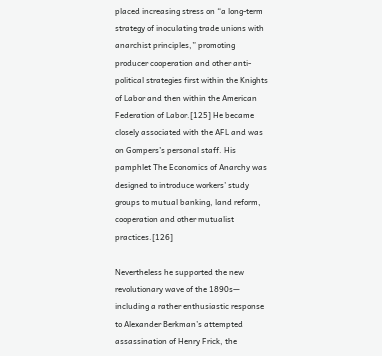placed increasing stress on “a long-term strategy of inoculating trade unions with anarchist principles,” promoting producer cooperation and other anti-political strategies first within the Knights of Labor and then within the American Federation of Labor.[125] He became closely associated with the AFL and was on Gompers’s personal staff. His pamphlet The Economics of Anarchy was designed to introduce workers’ study groups to mutual banking, land reform, cooperation and other mutualist practices.[126]

Nevertheless he supported the new revolutionary wave of the 1890s— including a rather enthusiastic response to Alexander Berkman’s attempted assassination of Henry Frick, the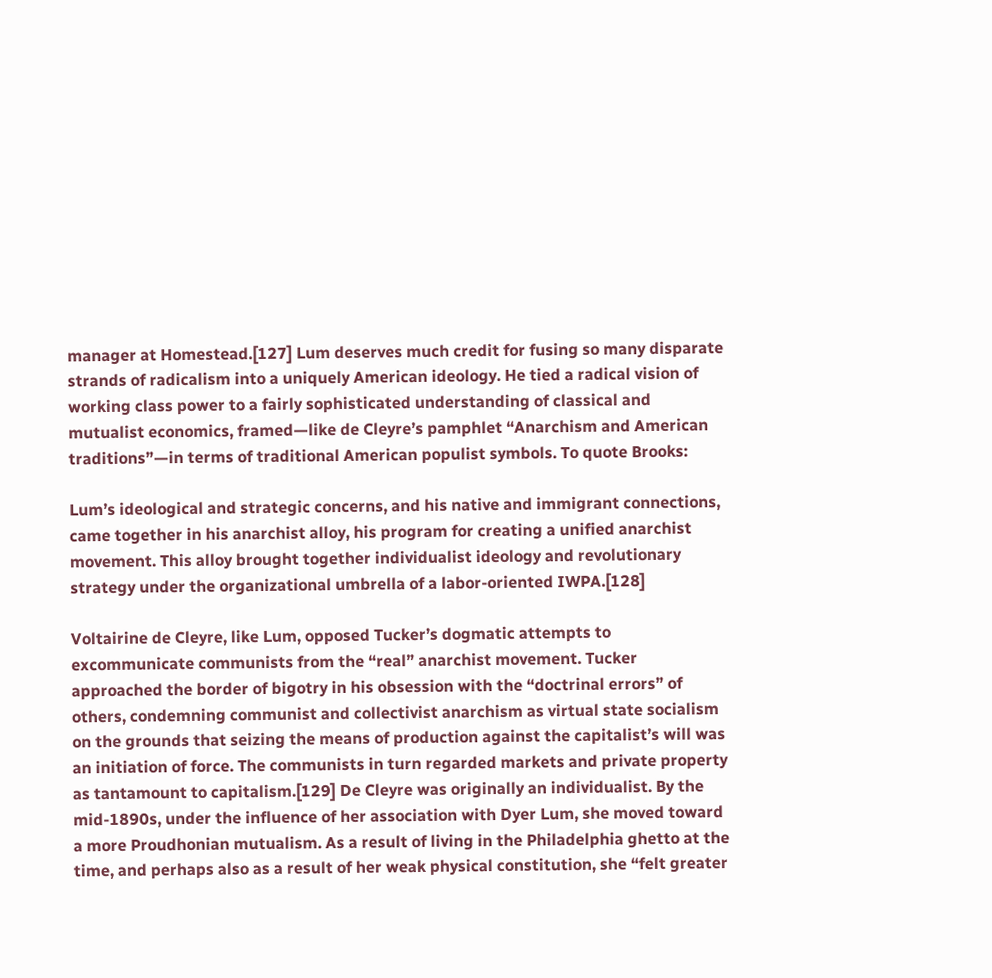manager at Homestead.[127] Lum deserves much credit for fusing so many disparate strands of radicalism into a uniquely American ideology. He tied a radical vision of working class power to a fairly sophisticated understanding of classical and mutualist economics, framed—like de Cleyre’s pamphlet “Anarchism and American traditions”—in terms of traditional American populist symbols. To quote Brooks:

Lum’s ideological and strategic concerns, and his native and immigrant connections, came together in his anarchist alloy, his program for creating a unified anarchist movement. This alloy brought together individualist ideology and revolutionary strategy under the organizational umbrella of a labor-oriented IWPA.[128]

Voltairine de Cleyre, like Lum, opposed Tucker’s dogmatic attempts to excommunicate communists from the “real” anarchist movement. Tucker approached the border of bigotry in his obsession with the “doctrinal errors” of others, condemning communist and collectivist anarchism as virtual state socialism on the grounds that seizing the means of production against the capitalist’s will was an initiation of force. The communists in turn regarded markets and private property as tantamount to capitalism.[129] De Cleyre was originally an individualist. By the mid-1890s, under the influence of her association with Dyer Lum, she moved toward a more Proudhonian mutualism. As a result of living in the Philadelphia ghetto at the time, and perhaps also as a result of her weak physical constitution, she “felt greater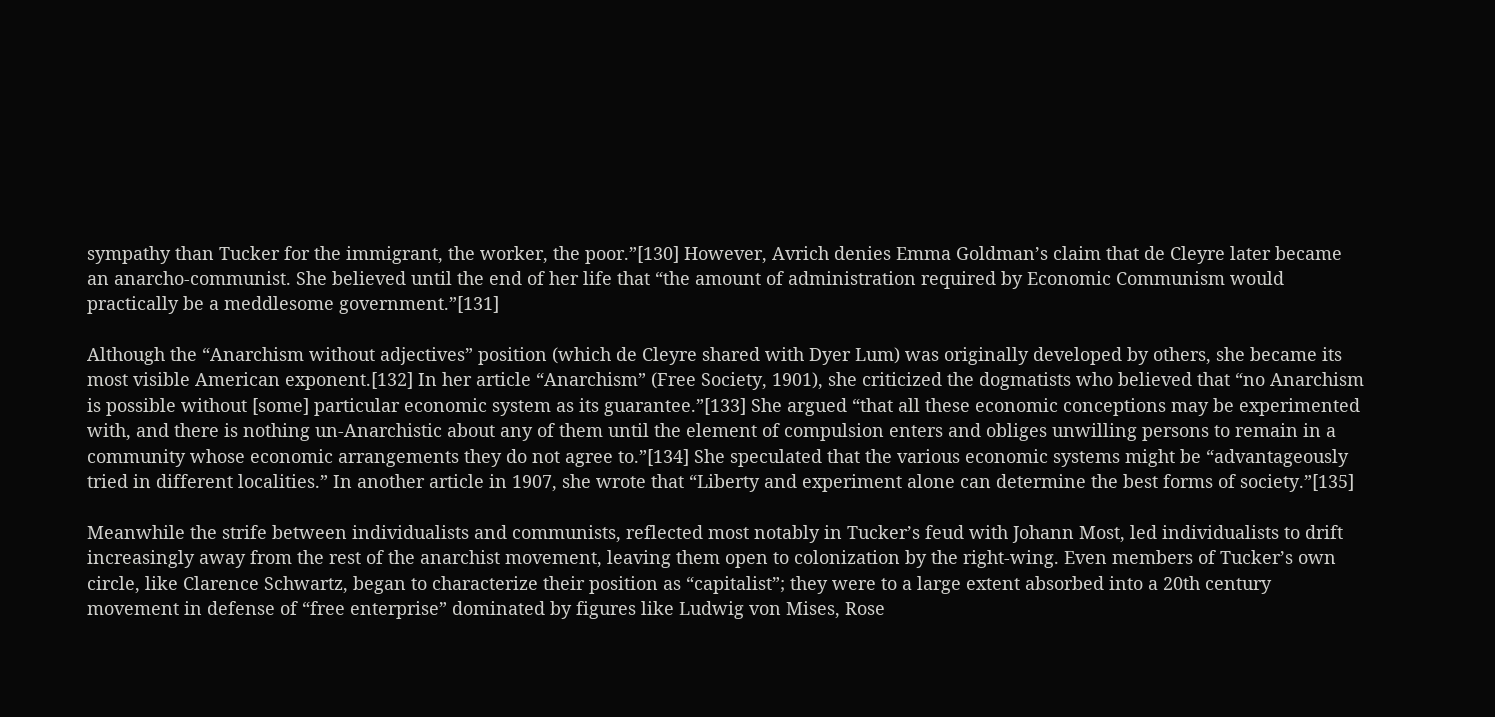sympathy than Tucker for the immigrant, the worker, the poor.”[130] However, Avrich denies Emma Goldman’s claim that de Cleyre later became an anarcho-communist. She believed until the end of her life that “the amount of administration required by Economic Communism would practically be a meddlesome government.”[131]

Although the “Anarchism without adjectives” position (which de Cleyre shared with Dyer Lum) was originally developed by others, she became its most visible American exponent.[132] In her article “Anarchism” (Free Society, 1901), she criticized the dogmatists who believed that “no Anarchism is possible without [some] particular economic system as its guarantee.”[133] She argued “that all these economic conceptions may be experimented with, and there is nothing un-Anarchistic about any of them until the element of compulsion enters and obliges unwilling persons to remain in a community whose economic arrangements they do not agree to.”[134] She speculated that the various economic systems might be “advantageously tried in different localities.” In another article in 1907, she wrote that “Liberty and experiment alone can determine the best forms of society.”[135]

Meanwhile the strife between individualists and communists, reflected most notably in Tucker’s feud with Johann Most, led individualists to drift increasingly away from the rest of the anarchist movement, leaving them open to colonization by the right-wing. Even members of Tucker’s own circle, like Clarence Schwartz, began to characterize their position as “capitalist”; they were to a large extent absorbed into a 20th century movement in defense of “free enterprise” dominated by figures like Ludwig von Mises, Rose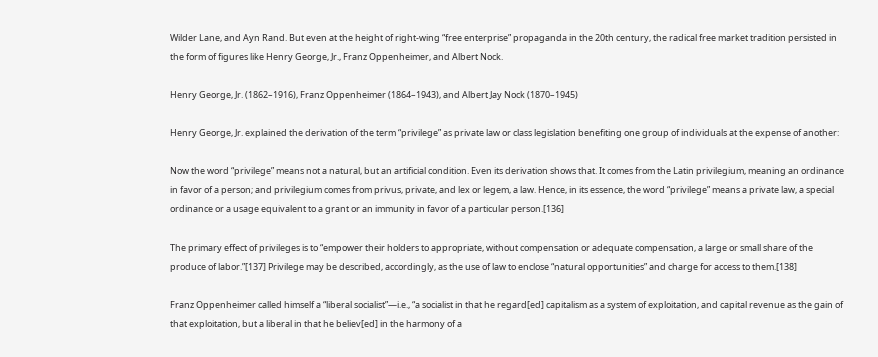Wilder Lane, and Ayn Rand. But even at the height of right-wing “free enterprise” propaganda in the 20th century, the radical free market tradition persisted in the form of figures like Henry George, Jr., Franz Oppenheimer, and Albert Nock.

Henry George, Jr. (1862–1916), Franz Oppenheimer (1864–1943), and Albert Jay Nock (1870–1945)

Henry George, Jr. explained the derivation of the term “privilege” as private law or class legislation benefiting one group of individuals at the expense of another:

Now the word “privilege” means not a natural, but an artificial condition. Even its derivation shows that. It comes from the Latin privilegium, meaning an ordinance in favor of a person; and privilegium comes from privus, private, and lex or legem, a law. Hence, in its essence, the word “privilege” means a private law, a special ordinance or a usage equivalent to a grant or an immunity in favor of a particular person.[136]

The primary effect of privileges is to “empower their holders to appropriate, without compensation or adequate compensation, a large or small share of the produce of labor.”[137] Privilege may be described, accordingly, as the use of law to enclose “natural opportunities” and charge for access to them.[138]

Franz Oppenheimer called himself a “liberal socialist”—i.e., “a socialist in that he regard[ed] capitalism as a system of exploitation, and capital revenue as the gain of that exploitation, but a liberal in that he believ[ed] in the harmony of a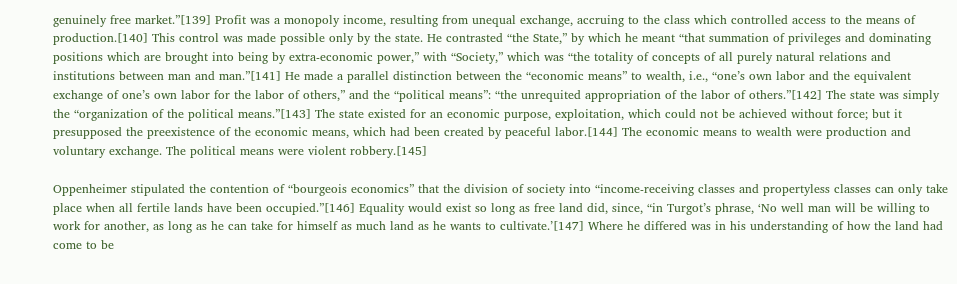genuinely free market.”[139] Profit was a monopoly income, resulting from unequal exchange, accruing to the class which controlled access to the means of production.[140] This control was made possible only by the state. He contrasted “the State,” by which he meant “that summation of privileges and dominating positions which are brought into being by extra-economic power,” with “Society,” which was “the totality of concepts of all purely natural relations and institutions between man and man.”[141] He made a parallel distinction between the “economic means” to wealth, i.e., “one’s own labor and the equivalent exchange of one’s own labor for the labor of others,” and the “political means”: “the unrequited appropriation of the labor of others.”[142] The state was simply the “organization of the political means.”[143] The state existed for an economic purpose, exploitation, which could not be achieved without force; but it presupposed the preexistence of the economic means, which had been created by peaceful labor.[144] The economic means to wealth were production and voluntary exchange. The political means were violent robbery.[145]

Oppenheimer stipulated the contention of “bourgeois economics” that the division of society into “income-receiving classes and propertyless classes can only take place when all fertile lands have been occupied.”[146] Equality would exist so long as free land did, since, “in Turgot’s phrase, ‘No well man will be willing to work for another, as long as he can take for himself as much land as he wants to cultivate.’[147] Where he differed was in his understanding of how the land had come to be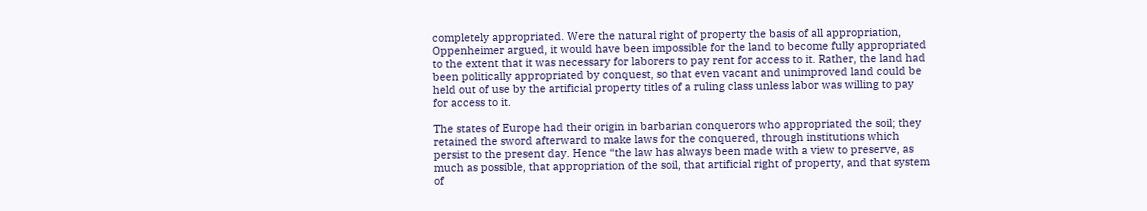completely appropriated. Were the natural right of property the basis of all appropriation, Oppenheimer argued, it would have been impossible for the land to become fully appropriated to the extent that it was necessary for laborers to pay rent for access to it. Rather, the land had been politically appropriated by conquest, so that even vacant and unimproved land could be held out of use by the artificial property titles of a ruling class unless labor was willing to pay for access to it.

The states of Europe had their origin in barbarian conquerors who appropriated the soil; they retained the sword afterward to make laws for the conquered, through institutions which persist to the present day. Hence “the law has always been made with a view to preserve, as much as possible, that appropriation of the soil, that artificial right of property, and that system of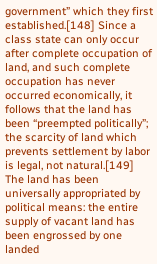government” which they first established.[148] Since a class state can only occur after complete occupation of land, and such complete occupation has never occurred economically, it follows that the land has been “preempted politically”; the scarcity of land which prevents settlement by labor is legal, not natural.[149] The land has been universally appropriated by political means: the entire supply of vacant land has been engrossed by one landed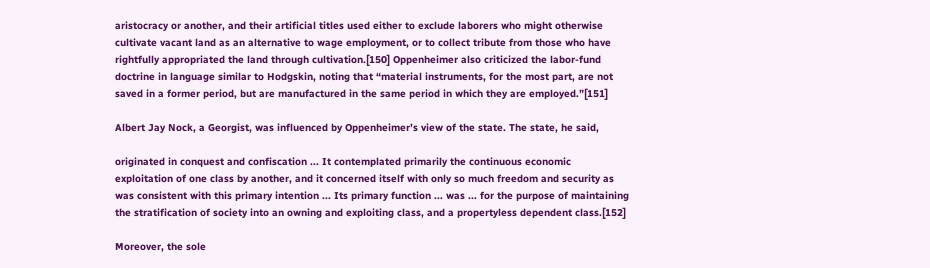aristocracy or another, and their artificial titles used either to exclude laborers who might otherwise cultivate vacant land as an alternative to wage employment, or to collect tribute from those who have rightfully appropriated the land through cultivation.[150] Oppenheimer also criticized the labor-fund doctrine in language similar to Hodgskin, noting that “material instruments, for the most part, are not saved in a former period, but are manufactured in the same period in which they are employed.”[151]

Albert Jay Nock, a Georgist, was influenced by Oppenheimer’s view of the state. The state, he said,

originated in conquest and confiscation ... It contemplated primarily the continuous economic exploitation of one class by another, and it concerned itself with only so much freedom and security as was consistent with this primary intention ... Its primary function ... was ... for the purpose of maintaining the stratification of society into an owning and exploiting class, and a propertyless dependent class.[152]

Moreover, the sole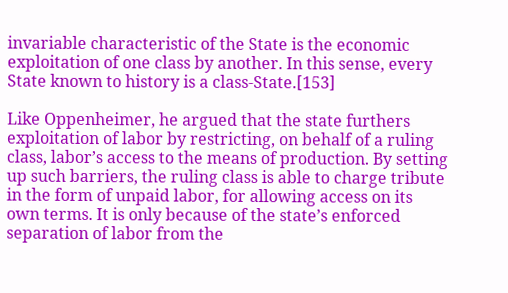invariable characteristic of the State is the economic exploitation of one class by another. In this sense, every State known to history is a class-State.[153]

Like Oppenheimer, he argued that the state furthers exploitation of labor by restricting, on behalf of a ruling class, labor’s access to the means of production. By setting up such barriers, the ruling class is able to charge tribute in the form of unpaid labor, for allowing access on its own terms. It is only because of the state’s enforced separation of labor from the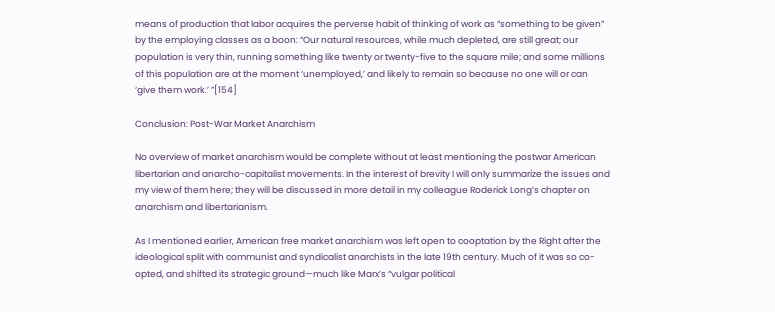means of production that labor acquires the perverse habit of thinking of work as “something to be given” by the employing classes as a boon: “Our natural resources, while much depleted, are still great; our population is very thin, running something like twenty or twenty-five to the square mile; and some millions of this population are at the moment ‘unemployed,’ and likely to remain so because no one will or can ‘give them work.’ ”[154]

Conclusion: Post-War Market Anarchism

No overview of market anarchism would be complete without at least mentioning the postwar American libertarian and anarcho-capitalist movements. In the interest of brevity I will only summarize the issues and my view of them here; they will be discussed in more detail in my colleague Roderick Long’s chapter on anarchism and libertarianism.

As I mentioned earlier, American free market anarchism was left open to cooptation by the Right after the ideological split with communist and syndicalist anarchists in the late 19th century. Much of it was so co-opted, and shifted its strategic ground—much like Marx’s “vulgar political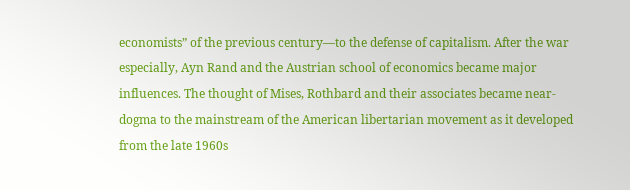economists” of the previous century—to the defense of capitalism. After the war especially, Ayn Rand and the Austrian school of economics became major influences. The thought of Mises, Rothbard and their associates became near-dogma to the mainstream of the American libertarian movement as it developed from the late 1960s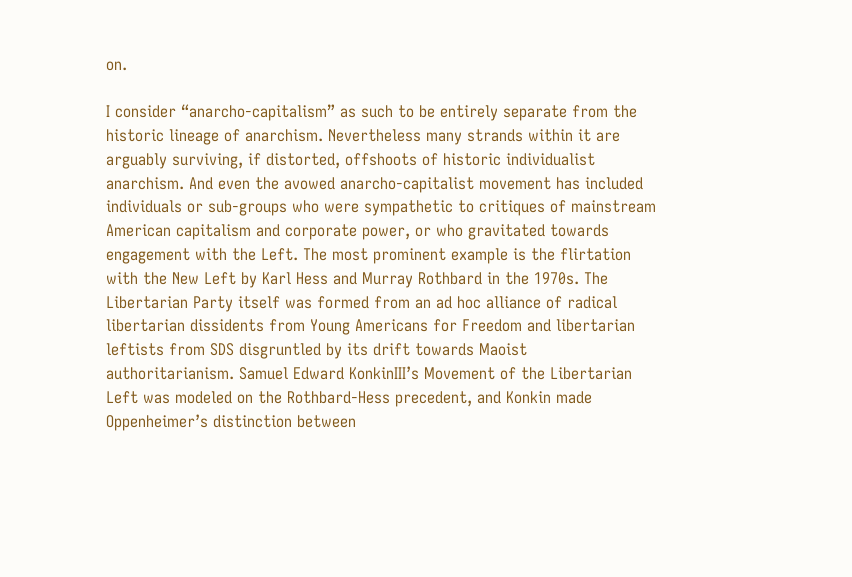on.

I consider “anarcho-capitalism” as such to be entirely separate from the historic lineage of anarchism. Nevertheless many strands within it are arguably surviving, if distorted, offshoots of historic individualist anarchism. And even the avowed anarcho-capitalist movement has included individuals or sub-groups who were sympathetic to critiques of mainstream American capitalism and corporate power, or who gravitated towards engagement with the Left. The most prominent example is the flirtation with the New Left by Karl Hess and Murray Rothbard in the 1970s. The Libertarian Party itself was formed from an ad hoc alliance of radical libertarian dissidents from Young Americans for Freedom and libertarian leftists from SDS disgruntled by its drift towards Maoist authoritarianism. Samuel Edward KonkinIII’s Movement of the Libertarian Left was modeled on the Rothbard-Hess precedent, and Konkin made Oppenheimer’s distinction between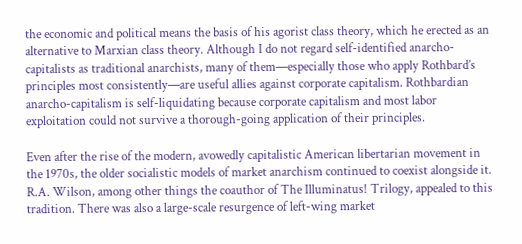the economic and political means the basis of his agorist class theory, which he erected as an alternative to Marxian class theory. Although I do not regard self-identified anarcho-capitalists as traditional anarchists, many of them—especially those who apply Rothbard’s principles most consistently—are useful allies against corporate capitalism. Rothbardian anarcho-capitalism is self-liquidating because corporate capitalism and most labor exploitation could not survive a thorough-going application of their principles.

Even after the rise of the modern, avowedly capitalistic American libertarian movement in the 1970s, the older socialistic models of market anarchism continued to coexist alongside it. R.A. Wilson, among other things the coauthor of The Illuminatus! Trilogy, appealed to this tradition. There was also a large-scale resurgence of left-wing market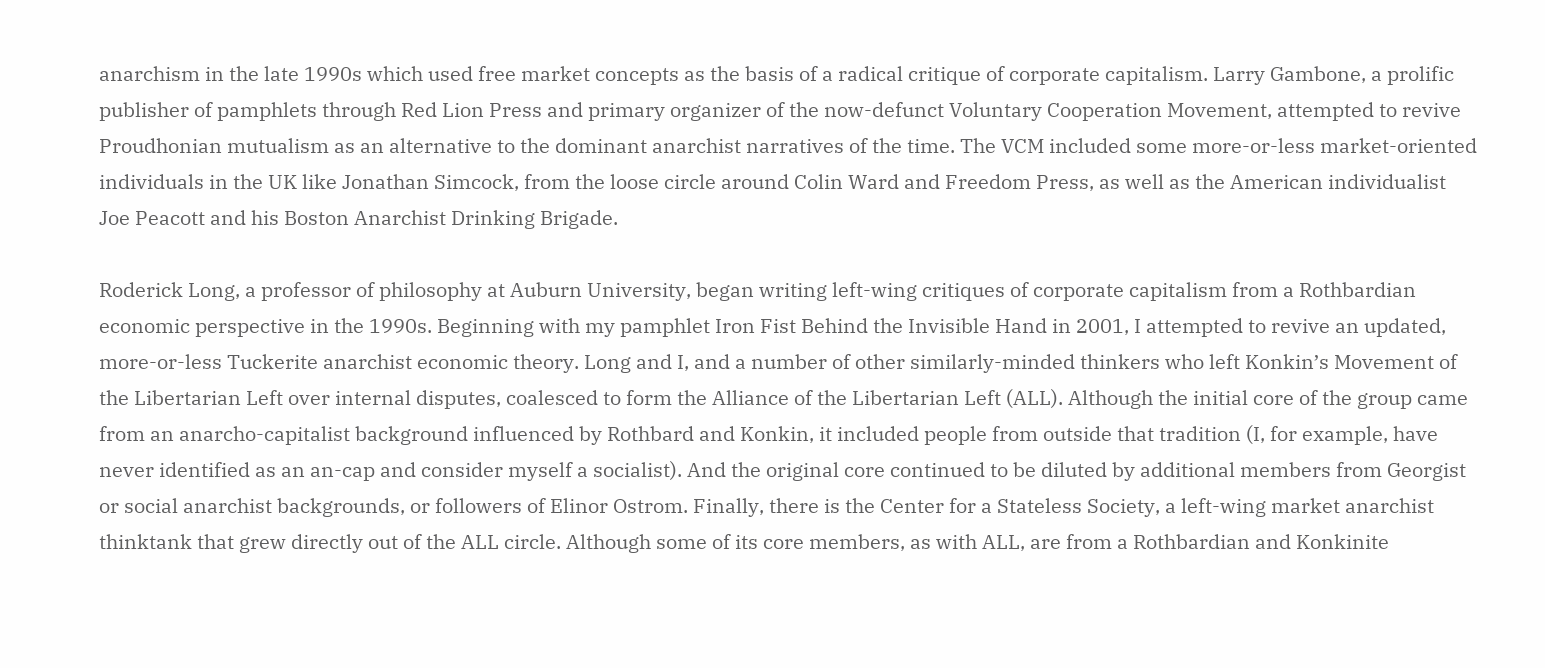anarchism in the late 1990s which used free market concepts as the basis of a radical critique of corporate capitalism. Larry Gambone, a prolific publisher of pamphlets through Red Lion Press and primary organizer of the now-defunct Voluntary Cooperation Movement, attempted to revive Proudhonian mutualism as an alternative to the dominant anarchist narratives of the time. The VCM included some more-or-less market-oriented individuals in the UK like Jonathan Simcock, from the loose circle around Colin Ward and Freedom Press, as well as the American individualist Joe Peacott and his Boston Anarchist Drinking Brigade.

Roderick Long, a professor of philosophy at Auburn University, began writing left-wing critiques of corporate capitalism from a Rothbardian economic perspective in the 1990s. Beginning with my pamphlet Iron Fist Behind the Invisible Hand in 2001, I attempted to revive an updated, more-or-less Tuckerite anarchist economic theory. Long and I, and a number of other similarly-minded thinkers who left Konkin’s Movement of the Libertarian Left over internal disputes, coalesced to form the Alliance of the Libertarian Left (ALL). Although the initial core of the group came from an anarcho-capitalist background influenced by Rothbard and Konkin, it included people from outside that tradition (I, for example, have never identified as an an-cap and consider myself a socialist). And the original core continued to be diluted by additional members from Georgist or social anarchist backgrounds, or followers of Elinor Ostrom. Finally, there is the Center for a Stateless Society, a left-wing market anarchist thinktank that grew directly out of the ALL circle. Although some of its core members, as with ALL, are from a Rothbardian and Konkinite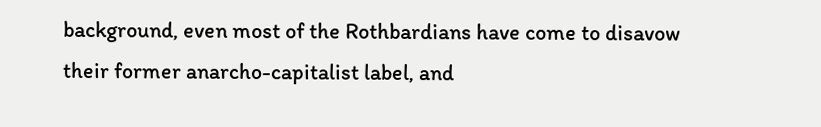background, even most of the Rothbardians have come to disavow their former anarcho-capitalist label, and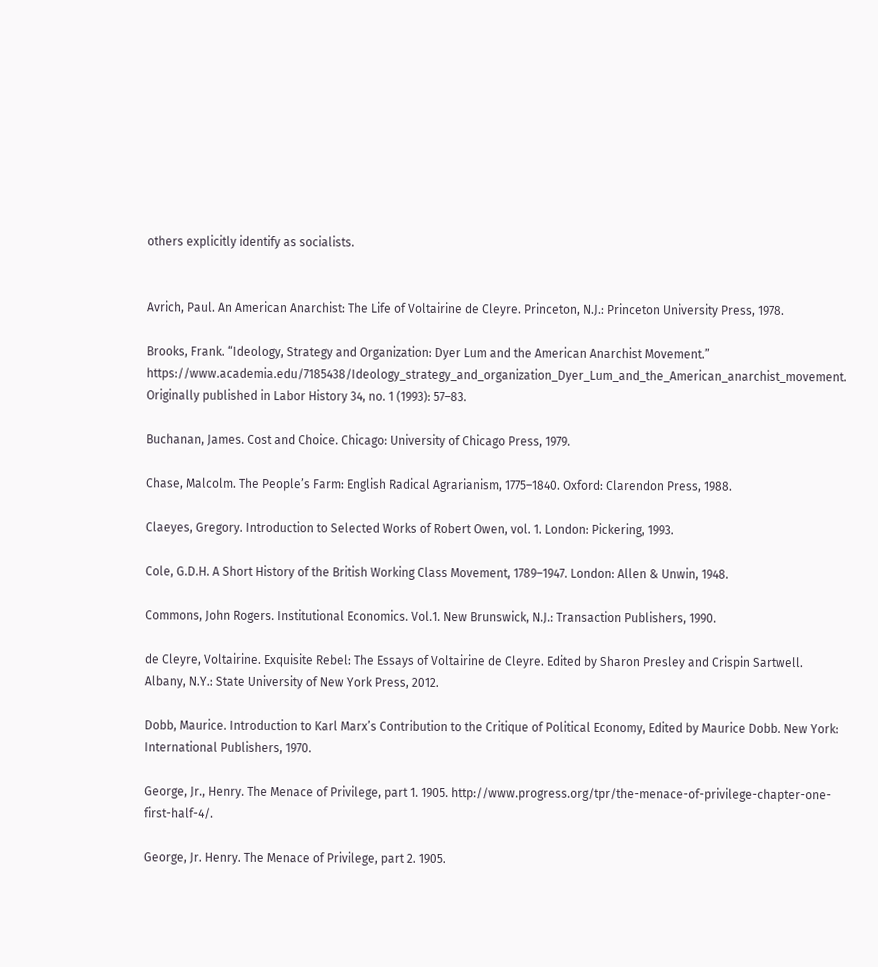others explicitly identify as socialists.


Avrich, Paul. An American Anarchist: The Life of Voltairine de Cleyre. Princeton, N.J.: Princeton University Press, 1978.

Brooks, Frank. “Ideology, Strategy and Organization: Dyer Lum and the American Anarchist Movement.” https://www.academia.edu/7185438/Ideology_strategy_and_organization_Dyer_Lum_and_the_American_anarchist_movement. Originally published in Labor History 34, no. 1 (1993): 57–83.

Buchanan, James. Cost and Choice. Chicago: University of Chicago Press, 1979.

Chase, Malcolm. The People’s Farm: English Radical Agrarianism, 1775–1840. Oxford: Clarendon Press, 1988.

Claeyes, Gregory. Introduction to Selected Works of Robert Owen, vol. 1. London: Pickering, 1993.

Cole, G.D.H. A Short History of the British Working Class Movement, 1789–1947. London: Allen & Unwin, 1948.

Commons, John Rogers. Institutional Economics. Vol.1. New Brunswick, N.J.: Transaction Publishers, 1990.

de Cleyre, Voltairine. Exquisite Rebel: The Essays of Voltairine de Cleyre. Edited by Sharon Presley and Crispin Sartwell. Albany, N.Y.: State University of New York Press, 2012.

Dobb, Maurice. Introduction to Karl Marx’s Contribution to the Critique of Political Economy, Edited by Maurice Dobb. New York: International Publishers, 1970.

George, Jr., Henry. The Menace of Privilege, part 1. 1905. http://www.progress.org/tpr/the-menace-of-privilege-chapter-one-first-half-4/.

George, Jr. Henry. The Menace of Privilege, part 2. 1905.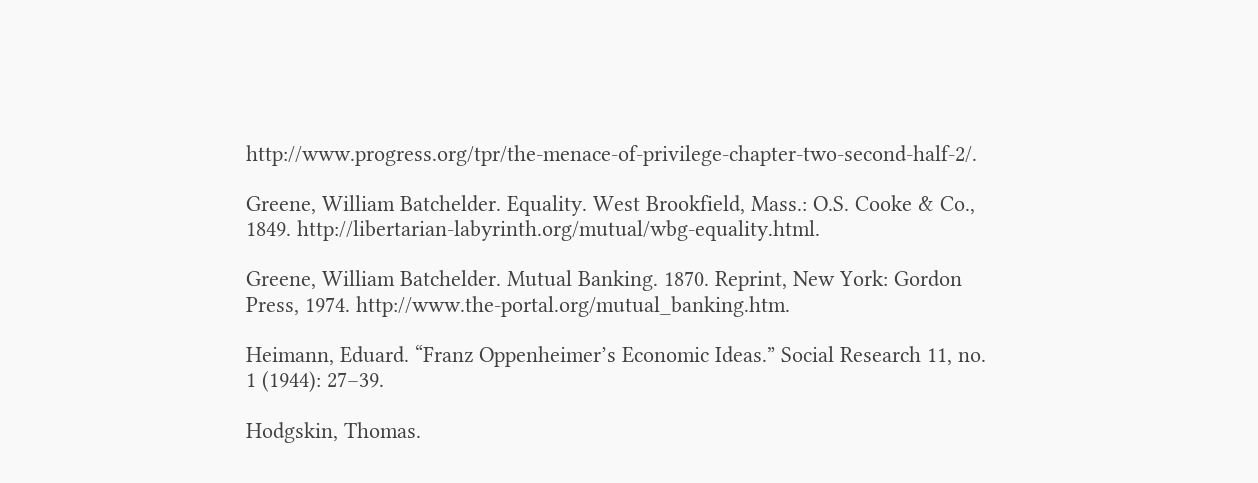http://www.progress.org/tpr/the-menace-of-privilege-chapter-two-second-half-2/.

Greene, William Batchelder. Equality. West Brookfield, Mass.: O.S. Cooke & Co., 1849. http://libertarian-labyrinth.org/mutual/wbg-equality.html.

Greene, William Batchelder. Mutual Banking. 1870. Reprint, New York: Gordon Press, 1974. http://www.the-portal.org/mutual_banking.htm.

Heimann, Eduard. “Franz Oppenheimer’s Economic Ideas.” Social Research 11, no. 1 (1944): 27–39.

Hodgskin, Thomas.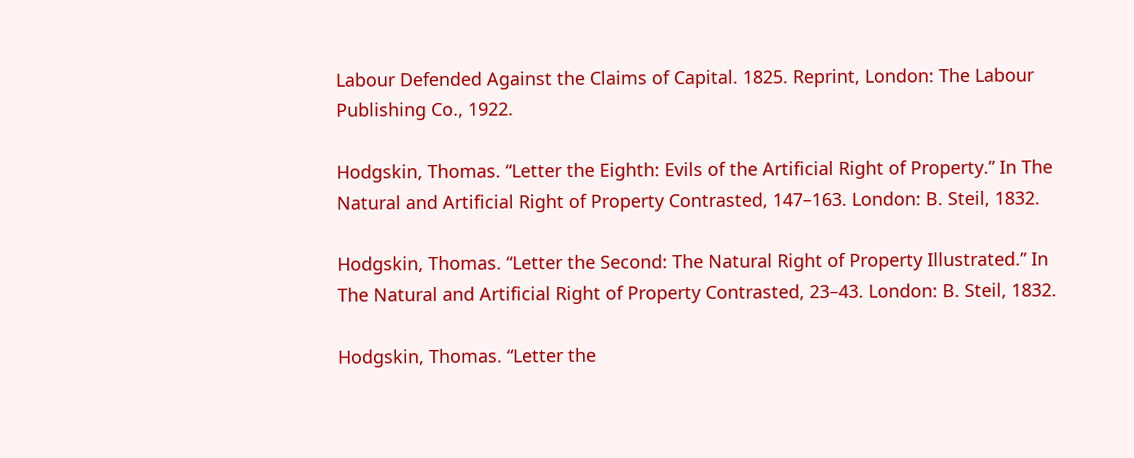Labour Defended Against the Claims of Capital. 1825. Reprint, London: The Labour Publishing Co., 1922.

Hodgskin, Thomas. “Letter the Eighth: Evils of the Artificial Right of Property.” In The Natural and Artificial Right of Property Contrasted, 147–163. London: B. Steil, 1832.

Hodgskin, Thomas. “Letter the Second: The Natural Right of Property Illustrated.” In The Natural and Artificial Right of Property Contrasted, 23–43. London: B. Steil, 1832.

Hodgskin, Thomas. “Letter the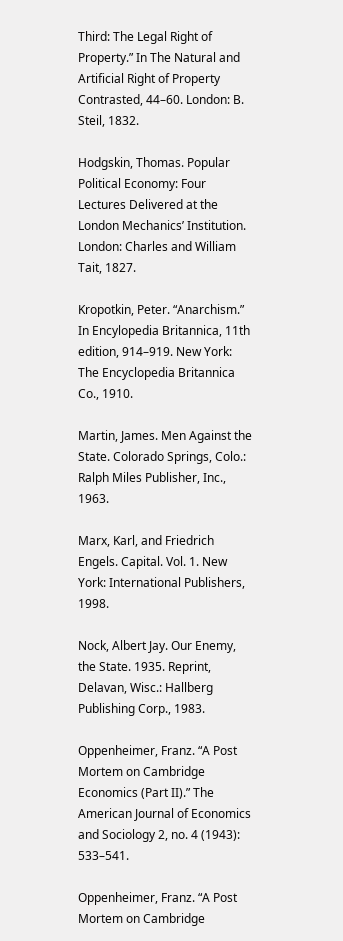Third: The Legal Right of Property.” In The Natural and Artificial Right of Property Contrasted, 44–60. London: B. Steil, 1832.

Hodgskin, Thomas. Popular Political Economy: Four Lectures Delivered at the London Mechanics’ Institution. London: Charles and William Tait, 1827.

Kropotkin, Peter. “Anarchism.” In Encylopedia Britannica, 11th edition, 914–919. New York: The Encyclopedia Britannica Co., 1910.

Martin, James. Men Against the State. Colorado Springs, Colo.: Ralph Miles Publisher, Inc., 1963.

Marx, Karl, and Friedrich Engels. Capital. Vol. 1. New York: International Publishers, 1998.

Nock, Albert Jay. Our Enemy, the State. 1935. Reprint, Delavan, Wisc.: Hallberg Publishing Corp., 1983.

Oppenheimer, Franz. “A Post Mortem on Cambridge Economics (Part II).” The American Journal of Economics and Sociology 2, no. 4 (1943): 533–541.

Oppenheimer, Franz. “A Post Mortem on Cambridge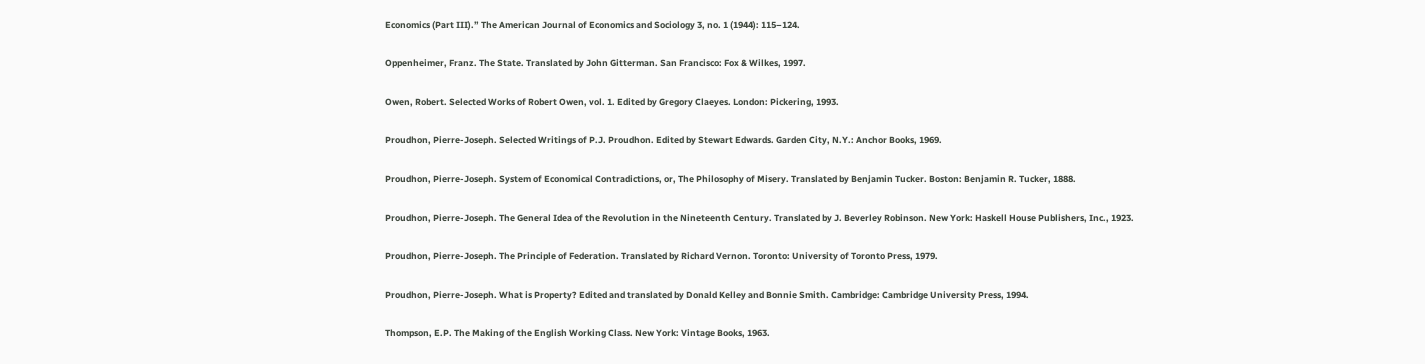Economics (Part III).” The American Journal of Economics and Sociology 3, no. 1 (1944): 115–124.

Oppenheimer, Franz. The State. Translated by John Gitterman. San Francisco: Fox & Wilkes, 1997.

Owen, Robert. Selected Works of Robert Owen, vol. 1. Edited by Gregory Claeyes. London: Pickering, 1993.

Proudhon, Pierre-Joseph. Selected Writings of P.J. Proudhon. Edited by Stewart Edwards. Garden City, N.Y.: Anchor Books, 1969.

Proudhon, Pierre-Joseph. System of Economical Contradictions, or, The Philosophy of Misery. Translated by Benjamin Tucker. Boston: Benjamin R. Tucker, 1888.

Proudhon, Pierre-Joseph. The General Idea of the Revolution in the Nineteenth Century. Translated by J. Beverley Robinson. New York: Haskell House Publishers, Inc., 1923.

Proudhon, Pierre-Joseph. The Principle of Federation. Translated by Richard Vernon. Toronto: University of Toronto Press, 1979.

Proudhon, Pierre-Joseph. What is Property? Edited and translated by Donald Kelley and Bonnie Smith. Cambridge: Cambridge University Press, 1994.

Thompson, E.P. The Making of the English Working Class. New York: Vintage Books, 1963.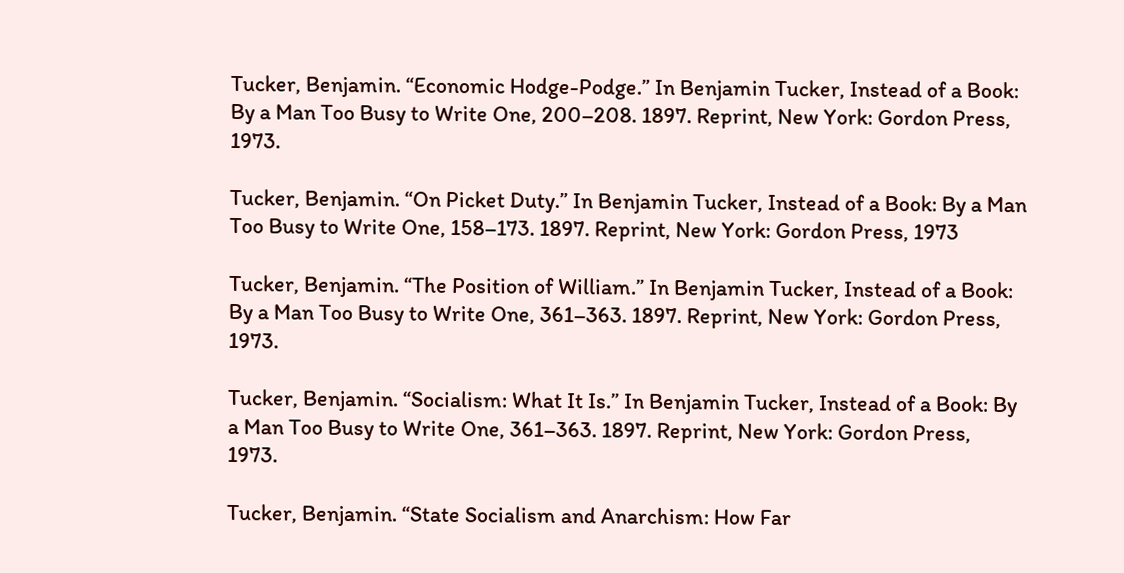Tucker, Benjamin. “Economic Hodge-Podge.” In Benjamin Tucker, Instead of a Book: By a Man Too Busy to Write One, 200–208. 1897. Reprint, New York: Gordon Press, 1973.

Tucker, Benjamin. “On Picket Duty.” In Benjamin Tucker, Instead of a Book: By a Man Too Busy to Write One, 158–173. 1897. Reprint, New York: Gordon Press, 1973

Tucker, Benjamin. “The Position of William.” In Benjamin Tucker, Instead of a Book: By a Man Too Busy to Write One, 361–363. 1897. Reprint, New York: Gordon Press, 1973.

Tucker, Benjamin. “Socialism: What It Is.” In Benjamin Tucker, Instead of a Book: By a Man Too Busy to Write One, 361–363. 1897. Reprint, New York: Gordon Press, 1973.

Tucker, Benjamin. “State Socialism and Anarchism: How Far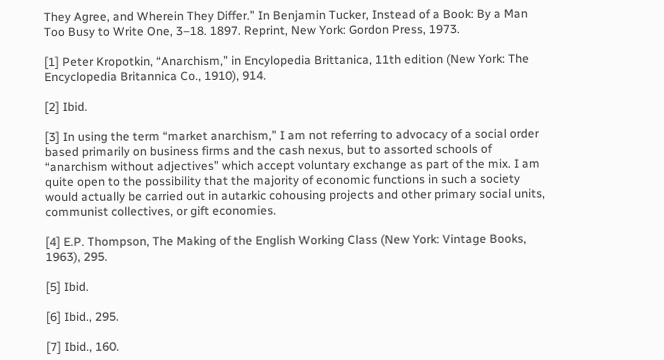They Agree, and Wherein They Differ.” In Benjamin Tucker, Instead of a Book: By a Man Too Busy to Write One, 3–18. 1897. Reprint, New York: Gordon Press, 1973.

[1] Peter Kropotkin, “Anarchism,” in Encylopedia Brittanica, 11th edition (New York: The Encyclopedia Britannica Co., 1910), 914.

[2] Ibid.

[3] In using the term “market anarchism,” I am not referring to advocacy of a social order based primarily on business firms and the cash nexus, but to assorted schools of “anarchism without adjectives” which accept voluntary exchange as part of the mix. I am quite open to the possibility that the majority of economic functions in such a society would actually be carried out in autarkic cohousing projects and other primary social units, communist collectives, or gift economies.

[4] E.P. Thompson, The Making of the English Working Class (New York: Vintage Books, 1963), 295.

[5] Ibid.

[6] Ibid., 295.

[7] Ibid., 160.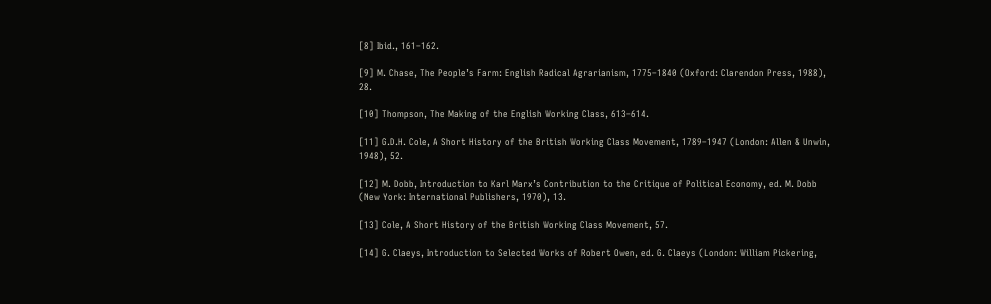[8] Ibid., 161–162.

[9] M. Chase, The People’s Farm: English Radical Agrarianism, 1775–1840 (Oxford: Clarendon Press, 1988), 28.

[10] Thompson, The Making of the English Working Class, 613–614.

[11] G.D.H. Cole, A Short History of the British Working Class Movement, 1789–1947 (London: Allen & Unwin, 1948), 52.

[12] M. Dobb, Introduction to Karl Marx’s Contribution to the Critique of Political Economy, ed. M. Dobb (New York: International Publishers, 1970), 13.

[13] Cole, A Short History of the British Working Class Movement, 57.

[14] G. Claeys, Introduction to Selected Works of Robert Owen, ed. G. Claeys (London: William Pickering,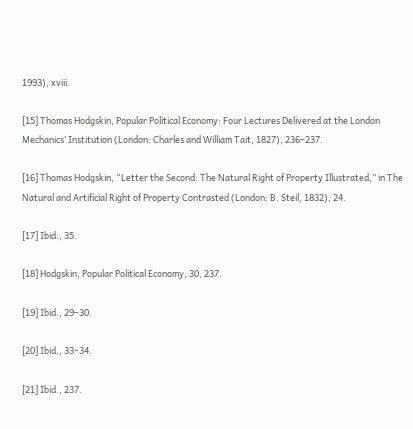1993), xviii.

[15] Thomas Hodgskin, Popular Political Economy: Four Lectures Delivered at the London Mechanics’ Institution (London: Charles and William Tait, 1827), 236–237.

[16] Thomas Hodgskin, “Letter the Second: The Natural Right of Property Illustrated,” in The Natural and Artificial Right of Property Contrasted (London: B. Steil, 1832), 24.

[17] Ibid., 35.

[18] Hodgskin, Popular Political Economy, 30, 237.

[19] Ibid., 29–30.

[20] Ibid., 33–34.

[21] Ibid., 237.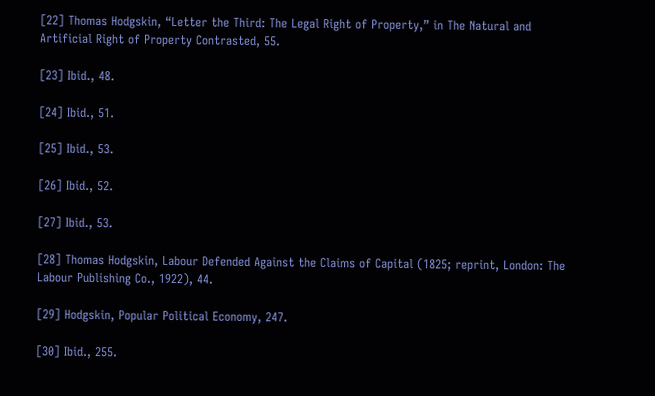[22] Thomas Hodgskin, “Letter the Third: The Legal Right of Property,” in The Natural and Artificial Right of Property Contrasted, 55.

[23] Ibid., 48.

[24] Ibid., 51.

[25] Ibid., 53.

[26] Ibid., 52.

[27] Ibid., 53.

[28] Thomas Hodgskin, Labour Defended Against the Claims of Capital (1825; reprint, London: The Labour Publishing Co., 1922), 44.

[29] Hodgskin, Popular Political Economy, 247.

[30] Ibid., 255.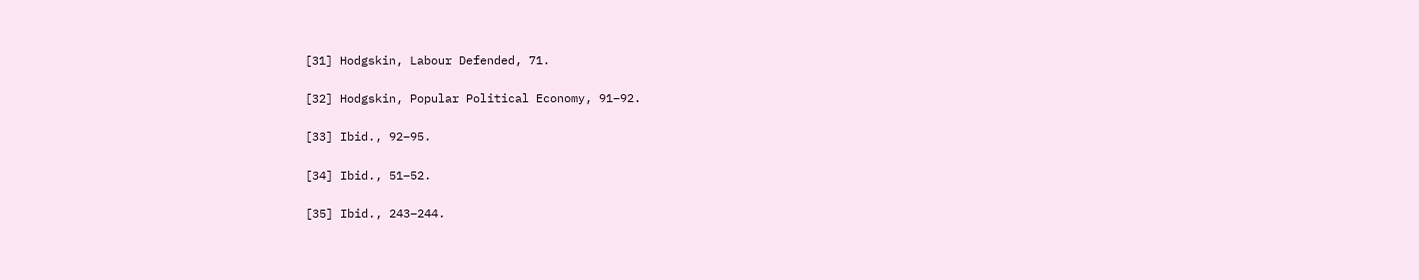[31] Hodgskin, Labour Defended, 71.

[32] Hodgskin, Popular Political Economy, 91–92.

[33] Ibid., 92–95.

[34] Ibid., 51–52.

[35] Ibid., 243–244.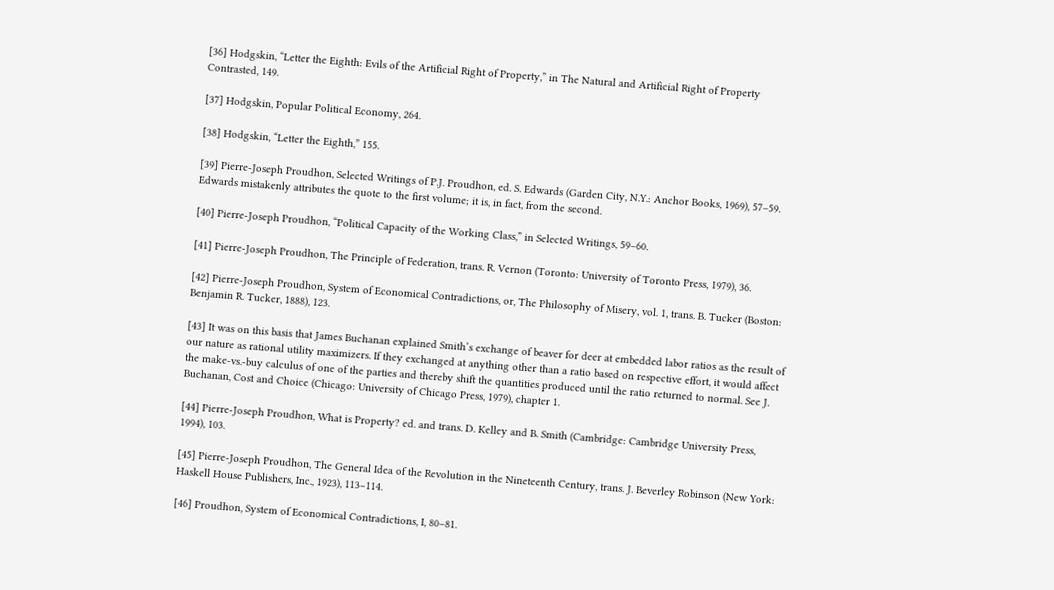[36] Hodgskin, “Letter the Eighth: Evils of the Artificial Right of Property,” in The Natural and Artificial Right of Property Contrasted, 149.

[37] Hodgskin, Popular Political Economy, 264.

[38] Hodgskin, “Letter the Eighth,” 155.

[39] Pierre-Joseph Proudhon, Selected Writings of P.J. Proudhon, ed. S. Edwards (Garden City, N.Y.: Anchor Books, 1969), 57–59. Edwards mistakenly attributes the quote to the first volume; it is, in fact, from the second.

[40] Pierre-Joseph Proudhon, “Political Capacity of the Working Class,” in Selected Writings, 59–60.

[41] Pierre-Joseph Proudhon, The Principle of Federation, trans. R. Vernon (Toronto: University of Toronto Press, 1979), 36.

[42] Pierre-Joseph Proudhon, System of Economical Contradictions, or, The Philosophy of Misery, vol. 1, trans. B. Tucker (Boston: Benjamin R. Tucker, 1888), 123.

[43] It was on this basis that James Buchanan explained Smith’s exchange of beaver for deer at embedded labor ratios as the result of our nature as rational utility maximizers. If they exchanged at anything other than a ratio based on respective effort, it would affect the make-vs.-buy calculus of one of the parties and thereby shift the quantities produced until the ratio returned to normal. See J. Buchanan, Cost and Choice (Chicago: University of Chicago Press, 1979), chapter 1.

[44] Pierre-Joseph Proudhon, What is Property? ed. and trans. D. Kelley and B. Smith (Cambridge: Cambridge University Press, 1994), 103.

[45] Pierre-Joseph Proudhon, The General Idea of the Revolution in the Nineteenth Century, trans. J. Beverley Robinson (New York: Haskell House Publishers, Inc., 1923), 113–114.

[46] Proudhon, System of Economical Contradictions, I, 80–81.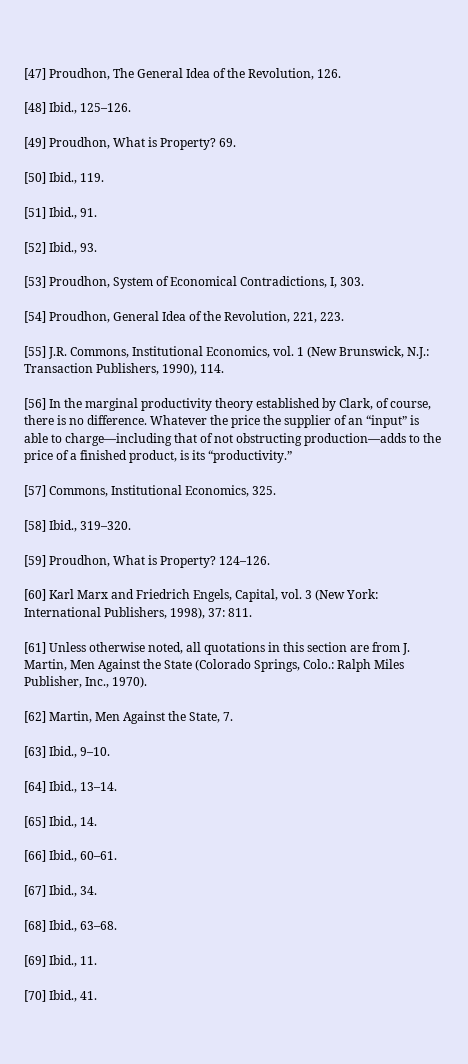[47] Proudhon, The General Idea of the Revolution, 126.

[48] Ibid., 125–126.

[49] Proudhon, What is Property? 69.

[50] Ibid., 119.

[51] Ibid., 91.

[52] Ibid., 93.

[53] Proudhon, System of Economical Contradictions, I, 303.

[54] Proudhon, General Idea of the Revolution, 221, 223.

[55] J.R. Commons, Institutional Economics, vol. 1 (New Brunswick, N.J.: Transaction Publishers, 1990), 114.

[56] In the marginal productivity theory established by Clark, of course, there is no difference. Whatever the price the supplier of an “input” is able to charge—including that of not obstructing production—adds to the price of a finished product, is its “productivity.”

[57] Commons, Institutional Economics, 325.

[58] Ibid., 319–320.

[59] Proudhon, What is Property? 124–126.

[60] Karl Marx and Friedrich Engels, Capital, vol. 3 (New York: International Publishers, 1998), 37: 811.

[61] Unless otherwise noted, all quotations in this section are from J. Martin, Men Against the State (Colorado Springs, Colo.: Ralph Miles Publisher, Inc., 1970).

[62] Martin, Men Against the State, 7.

[63] Ibid., 9–10.

[64] Ibid., 13–14.

[65] Ibid., 14.

[66] Ibid., 60–61.

[67] Ibid., 34.

[68] Ibid., 63–68.

[69] Ibid., 11.

[70] Ibid., 41.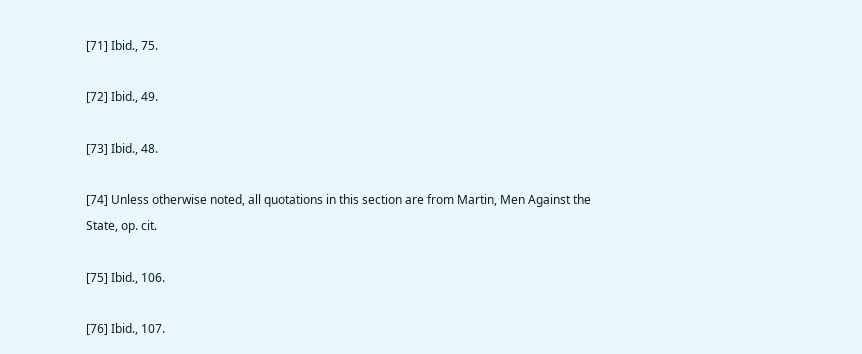[71] Ibid., 75.

[72] Ibid., 49.

[73] Ibid., 48.

[74] Unless otherwise noted, all quotations in this section are from Martin, Men Against the State, op. cit.

[75] Ibid., 106.

[76] Ibid., 107.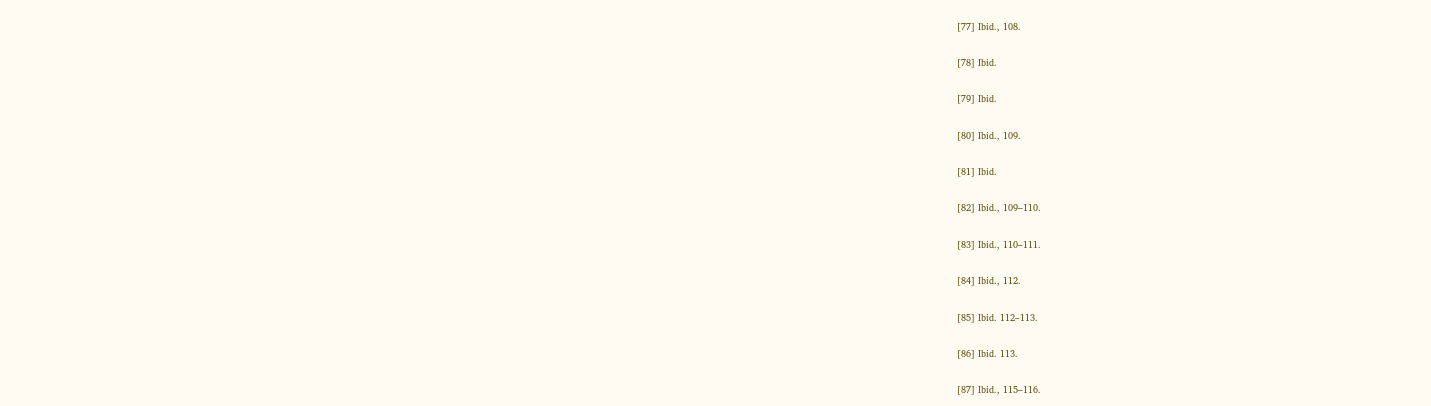[77] Ibid., 108.

[78] Ibid.

[79] Ibid.

[80] Ibid., 109.

[81] Ibid.

[82] Ibid., 109–110.

[83] Ibid., 110–111.

[84] Ibid., 112.

[85] Ibid. 112–113.

[86] Ibid. 113.

[87] Ibid., 115–116.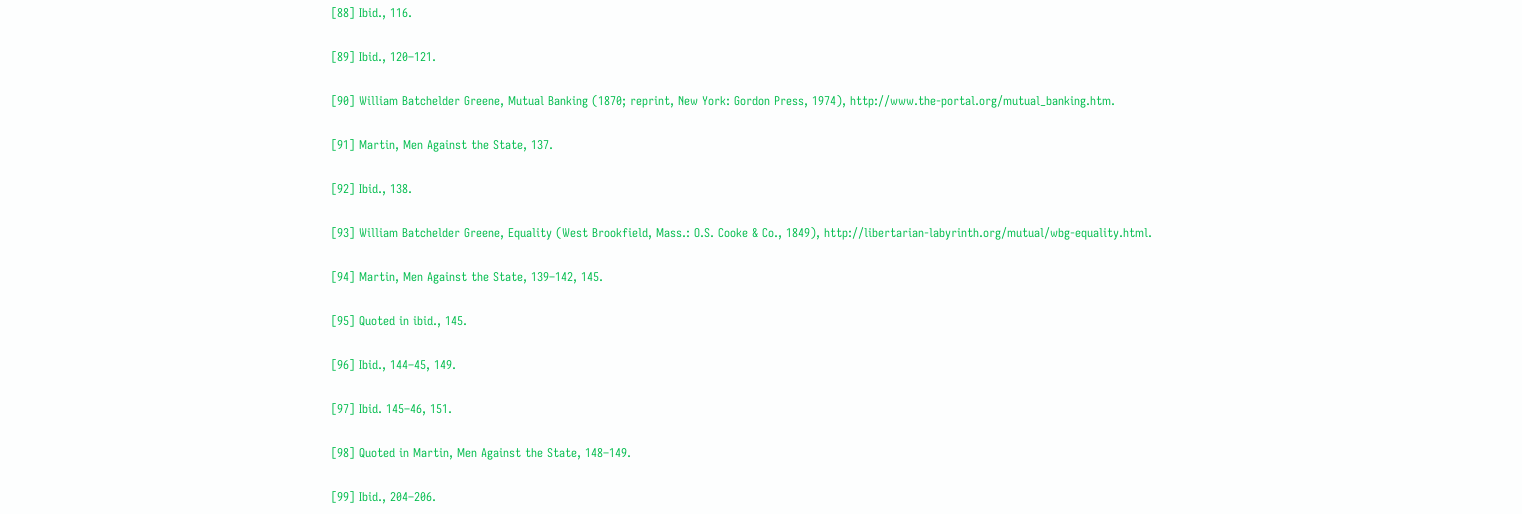[88] Ibid., 116.

[89] Ibid., 120–121.

[90] William Batchelder Greene, Mutual Banking (1870; reprint, New York: Gordon Press, 1974), http://www.the-portal.org/mutual_banking.htm.

[91] Martin, Men Against the State, 137.

[92] Ibid., 138.

[93] William Batchelder Greene, Equality (West Brookfield, Mass.: O.S. Cooke & Co., 1849), http://libertarian-labyrinth.org/mutual/wbg-equality.html.

[94] Martin, Men Against the State, 139–142, 145.

[95] Quoted in ibid., 145.

[96] Ibid., 144–45, 149.

[97] Ibid. 145–46, 151.

[98] Quoted in Martin, Men Against the State, 148–149.

[99] Ibid., 204–206.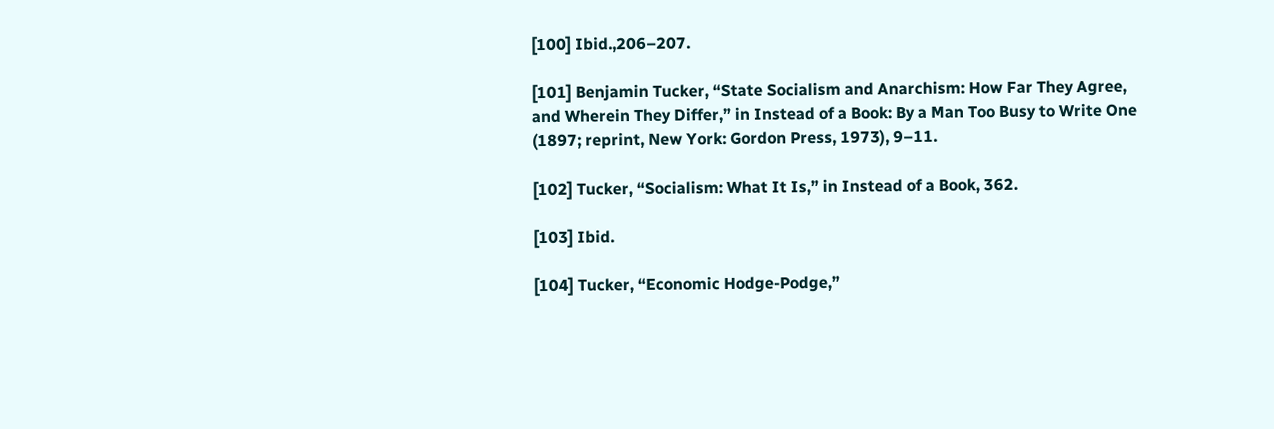[100] Ibid.,206–207.

[101] Benjamin Tucker, “State Socialism and Anarchism: How Far They Agree, and Wherein They Differ,” in Instead of a Book: By a Man Too Busy to Write One (1897; reprint, New York: Gordon Press, 1973), 9–11.

[102] Tucker, “Socialism: What It Is,” in Instead of a Book, 362.

[103] Ibid.

[104] Tucker, “Economic Hodge-Podge,”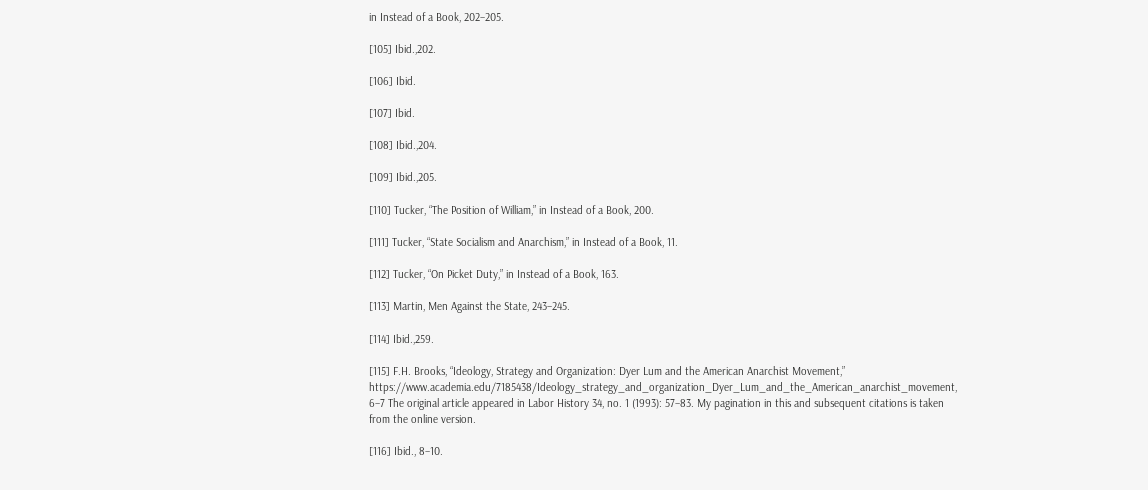in Instead of a Book, 202–205.

[105] Ibid.,202.

[106] Ibid.

[107] Ibid.

[108] Ibid.,204.

[109] Ibid.,205.

[110] Tucker, “The Position of William,” in Instead of a Book, 200.

[111] Tucker, “State Socialism and Anarchism,” in Instead of a Book, 11.

[112] Tucker, “On Picket Duty,” in Instead of a Book, 163.

[113] Martin, Men Against the State, 243–245.

[114] Ibid.,259.

[115] F.H. Brooks, “Ideology, Strategy and Organization: Dyer Lum and the American Anarchist Movement,” https://www.academia.edu/7185438/Ideology_strategy_and_organization_Dyer_Lum_and_the_American_anarchist_movement, 6–7 The original article appeared in Labor History 34, no. 1 (1993): 57–83. My pagination in this and subsequent citations is taken from the online version.

[116] Ibid., 8–10.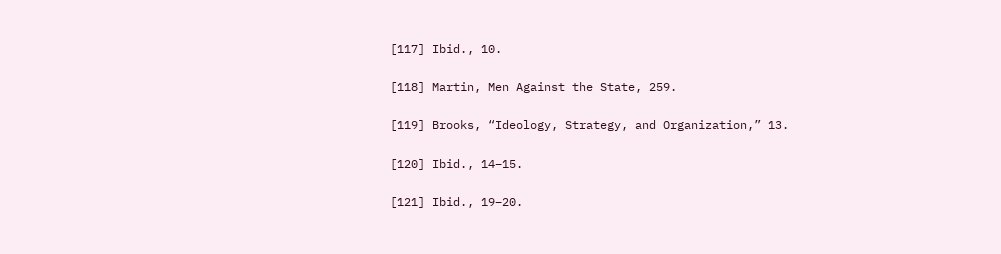[117] Ibid., 10.

[118] Martin, Men Against the State, 259.

[119] Brooks, “Ideology, Strategy, and Organization,” 13.

[120] Ibid., 14–15.

[121] Ibid., 19–20.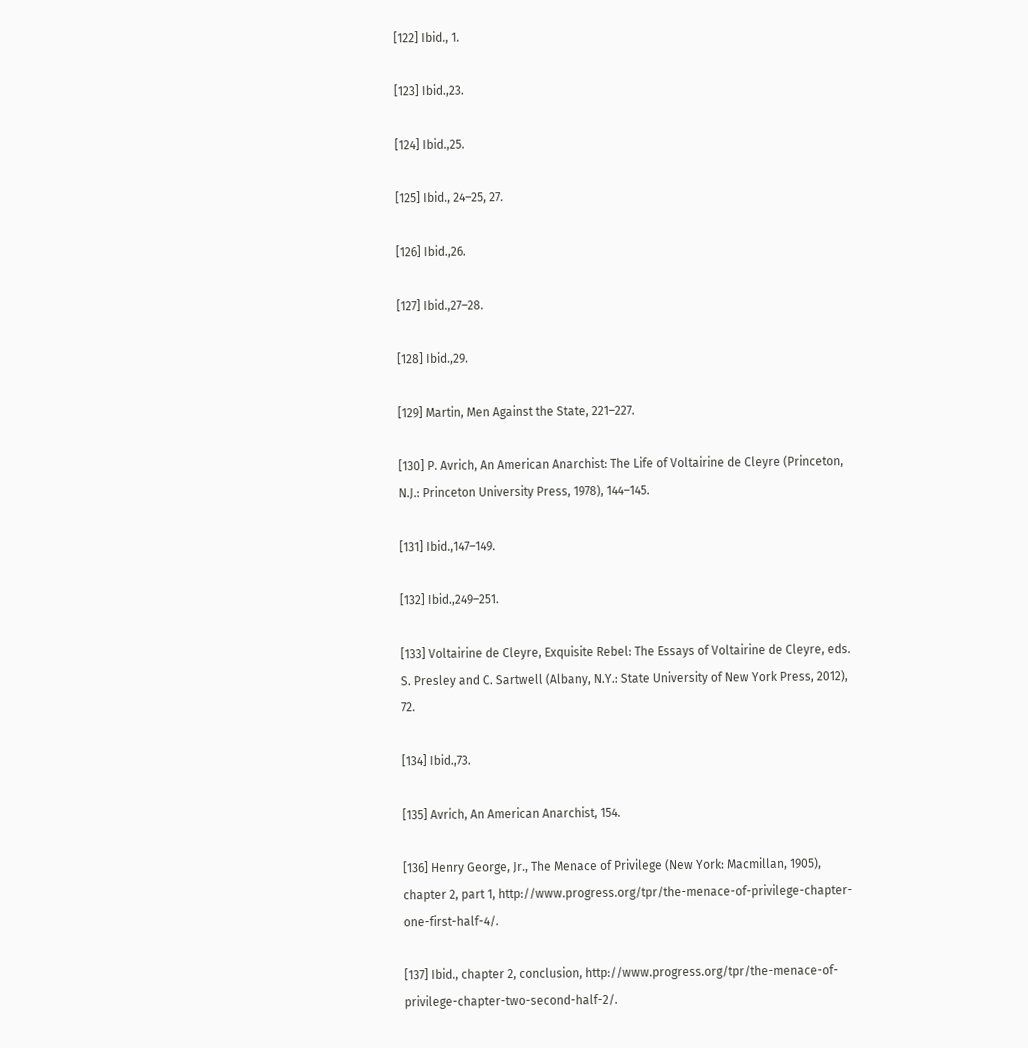[122] Ibid., 1.

[123] Ibid.,23.

[124] Ibid.,25.

[125] Ibid., 24–25, 27.

[126] Ibid.,26.

[127] Ibid.,27–28.

[128] Ibid.,29.

[129] Martin, Men Against the State, 221–227.

[130] P. Avrich, An American Anarchist: The Life of Voltairine de Cleyre (Princeton, N.J.: Princeton University Press, 1978), 144–145.

[131] Ibid.,147–149.

[132] Ibid.,249–251.

[133] Voltairine de Cleyre, Exquisite Rebel: The Essays of Voltairine de Cleyre, eds. S. Presley and C. Sartwell (Albany, N.Y.: State University of New York Press, 2012), 72.

[134] Ibid.,73.

[135] Avrich, An American Anarchist, 154.

[136] Henry George, Jr., The Menace of Privilege (New York: Macmillan, 1905), chapter 2, part 1, http://www.progress.org/tpr/the-menace-of-privilege-chapter-one-first-half-4/.

[137] Ibid., chapter 2, conclusion, http://www.progress.org/tpr/the-menace-of-privilege-chapter-two-second-half-2/.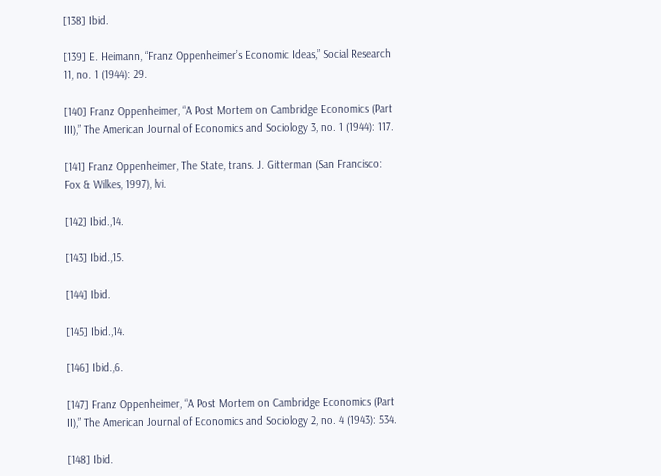[138] Ibid.

[139] E. Heimann, “Franz Oppenheimer’s Economic Ideas,” Social Research 11, no. 1 (1944): 29.

[140] Franz Oppenheimer, “A Post Mortem on Cambridge Economics (Part III),” The American Journal of Economics and Sociology 3, no. 1 (1944): 117.

[141] Franz Oppenheimer, The State, trans. J. Gitterman (San Francisco: Fox & Wilkes, 1997), lvi.

[142] Ibid.,14.

[143] Ibid.,15.

[144] Ibid.

[145] Ibid.,14.

[146] Ibid.,6.

[147] Franz Oppenheimer, “A Post Mortem on Cambridge Economics (Part II),” The American Journal of Economics and Sociology 2, no. 4 (1943): 534.

[148] Ibid.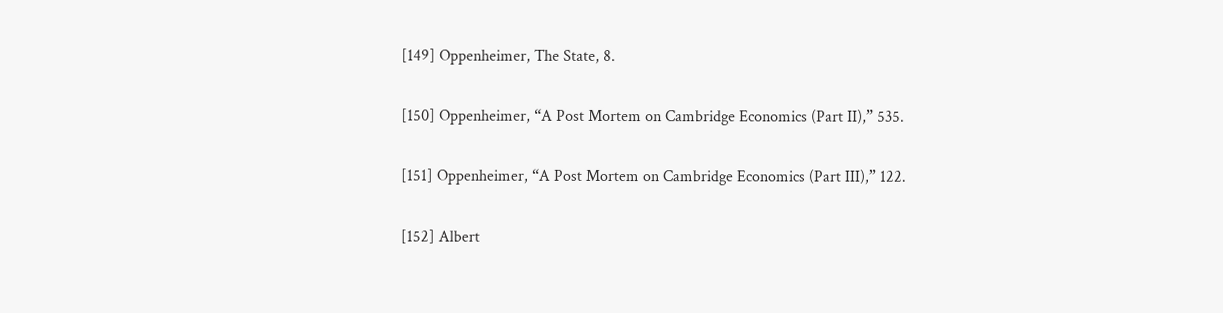[149] Oppenheimer, The State, 8.

[150] Oppenheimer, “A Post Mortem on Cambridge Economics (Part II),” 535.

[151] Oppenheimer, “A Post Mortem on Cambridge Economics (Part III),” 122.

[152] Albert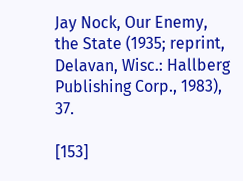Jay Nock, Our Enemy, the State (1935; reprint, Delavan, Wisc.: Hallberg Publishing Corp., 1983), 37.

[153]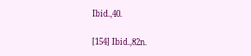Ibid.,40.

[154] Ibid.,82n.